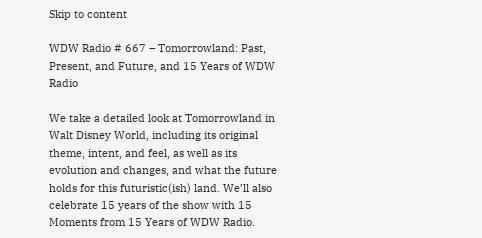Skip to content

WDW Radio # 667 – Tomorrowland: Past, Present, and Future, and 15 Years of WDW Radio

We take a detailed look at Tomorrowland in Walt Disney World, including its original theme, intent, and feel, as well as its evolution and changes, and what the future holds for this futuristic(ish) land. We’ll also celebrate 15 years of the show with 15 Moments from 15 Years of WDW Radio.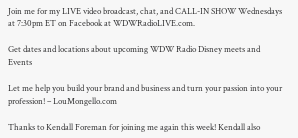Join me for my LIVE video broadcast, chat, and CALL-IN SHOW Wednesdays at 7:30pm ET on Facebook at WDWRadioLIVE.com.

Get dates and locations about upcoming WDW Radio Disney meets and Events

Let me help you build your brand and business and turn your passion into your profession! – LouMongello.com

Thanks to Kendall Foreman for joining me again this week! Kendall also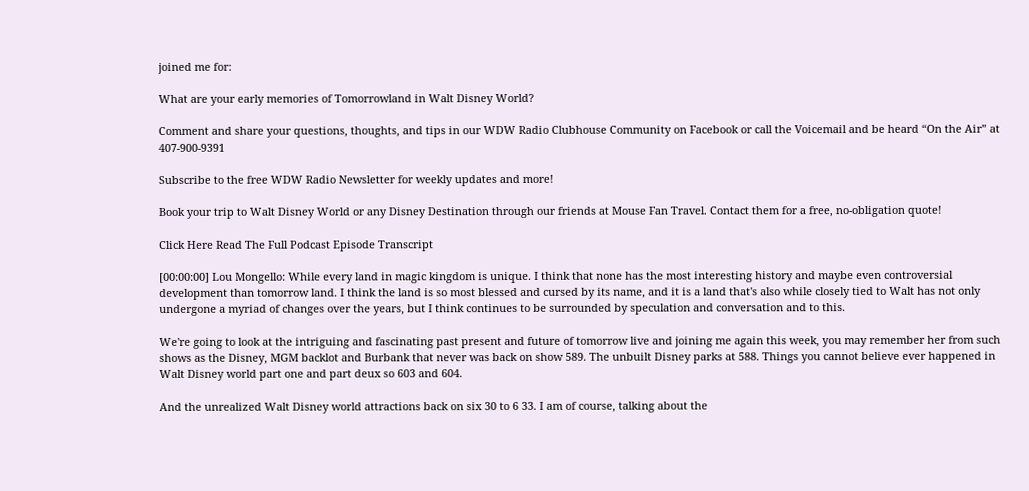joined me for:

What are your early memories of Tomorrowland in Walt Disney World?

Comment and share your questions, thoughts, and tips in our WDW Radio Clubhouse Community on Facebook or call the Voicemail and be heard “On the Air” at 407-900-9391

Subscribe to the free WDW Radio Newsletter for weekly updates and more!

Book your trip to Walt Disney World or any Disney Destination through our friends at Mouse Fan Travel. Contact them for a free, no-obligation quote!

Click Here Read The Full Podcast Episode Transcript

[00:00:00] Lou Mongello: While every land in magic kingdom is unique. I think that none has the most interesting history and maybe even controversial development than tomorrow land. I think the land is so most blessed and cursed by its name, and it is a land that's also while closely tied to Walt has not only undergone a myriad of changes over the years, but I think continues to be surrounded by speculation and conversation and to this.

We're going to look at the intriguing and fascinating past present and future of tomorrow live and joining me again this week, you may remember her from such shows as the Disney, MGM backlot and Burbank that never was back on show 589. The unbuilt Disney parks at 588. Things you cannot believe ever happened in Walt Disney world part one and part deux so 603 and 604.

And the unrealized Walt Disney world attractions back on six 30 to 6 33. I am of course, talking about the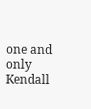one and only Kendall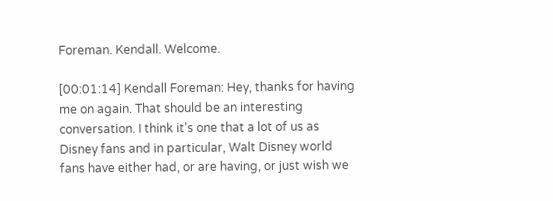Foreman. Kendall. Welcome.

[00:01:14] Kendall Foreman: Hey, thanks for having me on again. That should be an interesting conversation. I think it's one that a lot of us as Disney fans and in particular, Walt Disney world fans have either had, or are having, or just wish we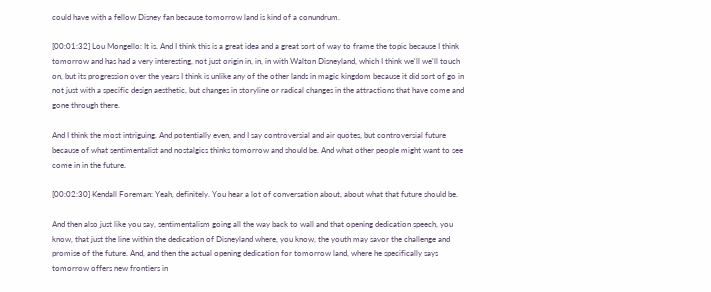could have with a fellow Disney fan because tomorrow land is kind of a conundrum.

[00:01:32] Lou Mongello: It is. And I think this is a great idea and a great sort of way to frame the topic because I think tomorrow and has had a very interesting, not just origin in, in, in with Walton Disneyland, which I think we'll we'll touch on, but its progression over the years I think is unlike any of the other lands in magic kingdom because it did sort of go in not just with a specific design aesthetic, but changes in storyline or radical changes in the attractions that have come and gone through there.

And I think the most intriguing. And potentially even, and I say controversial and air quotes, but controversial future because of what sentimentalist and nostalgics thinks tomorrow and should be. And what other people might want to see come in in the future.

[00:02:30] Kendall Foreman: Yeah, definitely. You hear a lot of conversation about, about what that future should be.

And then also just like you say, sentimentalism going all the way back to wall and that opening dedication speech, you know, that just the line within the dedication of Disneyland where, you know, the youth may savor the challenge and promise of the future. And, and then the actual opening dedication for tomorrow land, where he specifically says tomorrow offers new frontiers in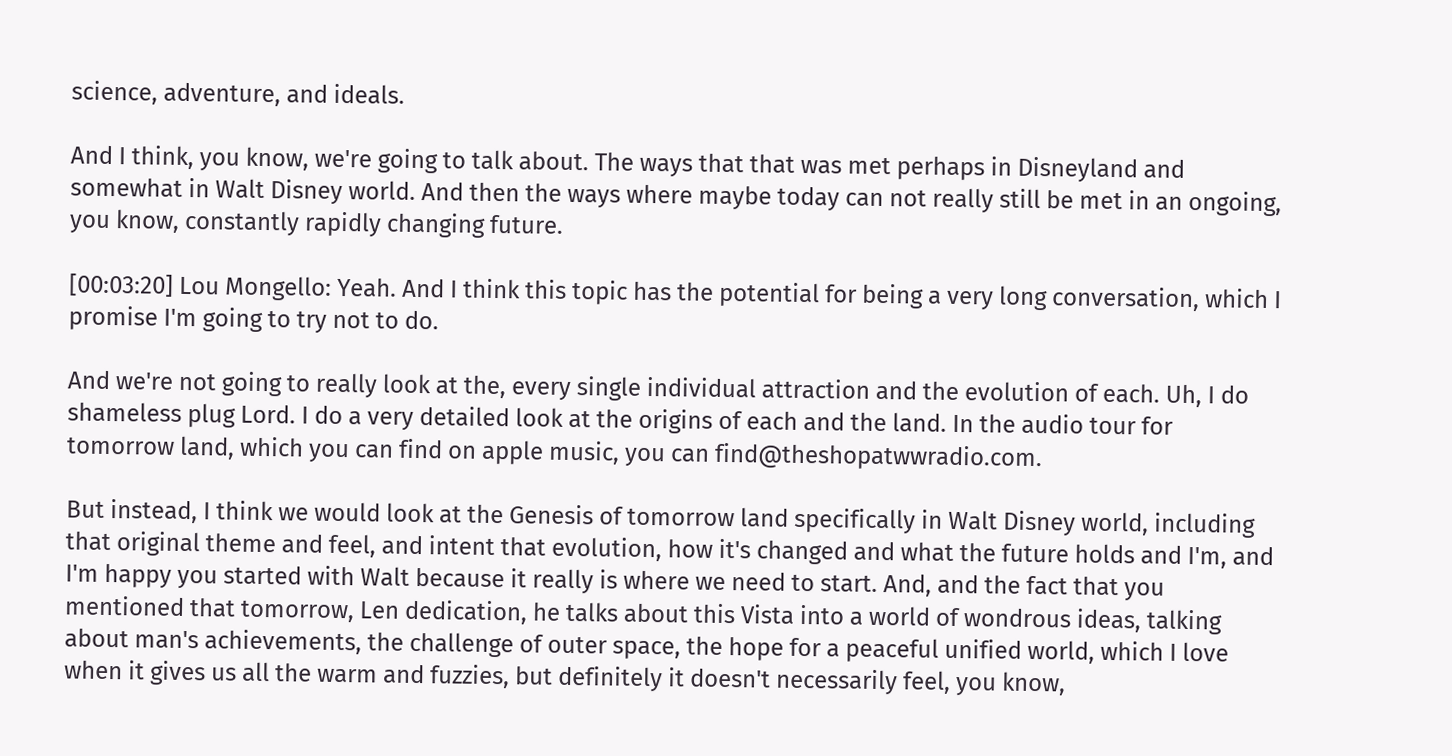science, adventure, and ideals.

And I think, you know, we're going to talk about. The ways that that was met perhaps in Disneyland and somewhat in Walt Disney world. And then the ways where maybe today can not really still be met in an ongoing, you know, constantly rapidly changing future.

[00:03:20] Lou Mongello: Yeah. And I think this topic has the potential for being a very long conversation, which I promise I'm going to try not to do.

And we're not going to really look at the, every single individual attraction and the evolution of each. Uh, I do shameless plug Lord. I do a very detailed look at the origins of each and the land. In the audio tour for tomorrow land, which you can find on apple music, you can find@theshopatwwradio.com.

But instead, I think we would look at the Genesis of tomorrow land specifically in Walt Disney world, including that original theme and feel, and intent that evolution, how it's changed and what the future holds and I'm, and I'm happy you started with Walt because it really is where we need to start. And, and the fact that you mentioned that tomorrow, Len dedication, he talks about this Vista into a world of wondrous ideas, talking about man's achievements, the challenge of outer space, the hope for a peaceful unified world, which I love when it gives us all the warm and fuzzies, but definitely it doesn't necessarily feel, you know,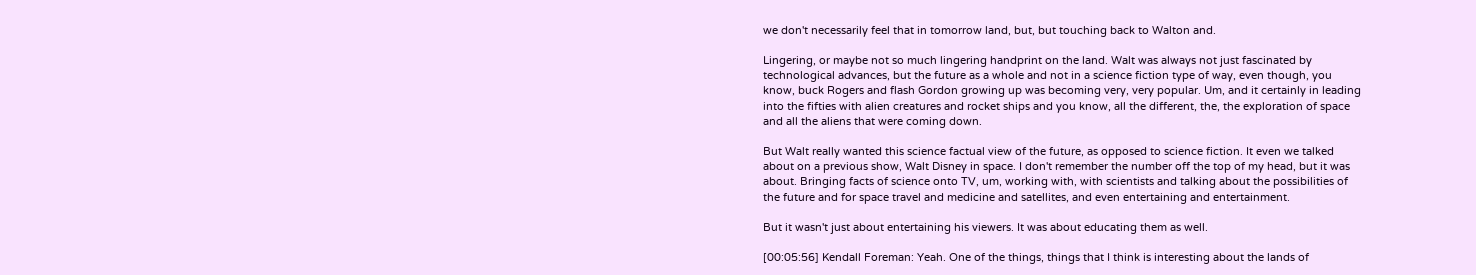we don't necessarily feel that in tomorrow land, but, but touching back to Walton and.

Lingering, or maybe not so much lingering handprint on the land. Walt was always not just fascinated by technological advances, but the future as a whole and not in a science fiction type of way, even though, you know, buck Rogers and flash Gordon growing up was becoming very, very popular. Um, and it certainly in leading into the fifties with alien creatures and rocket ships and you know, all the different, the, the exploration of space and all the aliens that were coming down.

But Walt really wanted this science factual view of the future, as opposed to science fiction. It even we talked about on a previous show, Walt Disney in space. I don't remember the number off the top of my head, but it was about. Bringing facts of science onto TV, um, working with, with scientists and talking about the possibilities of the future and for space travel and medicine and satellites, and even entertaining and entertainment.

But it wasn't just about entertaining his viewers. It was about educating them as well.

[00:05:56] Kendall Foreman: Yeah. One of the things, things that I think is interesting about the lands of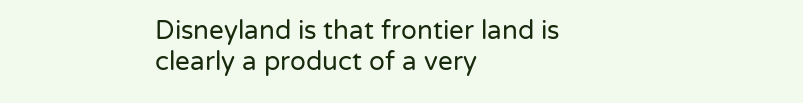Disneyland is that frontier land is clearly a product of a very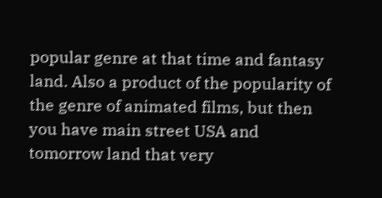popular genre at that time and fantasy land. Also a product of the popularity of the genre of animated films, but then you have main street USA and tomorrow land that very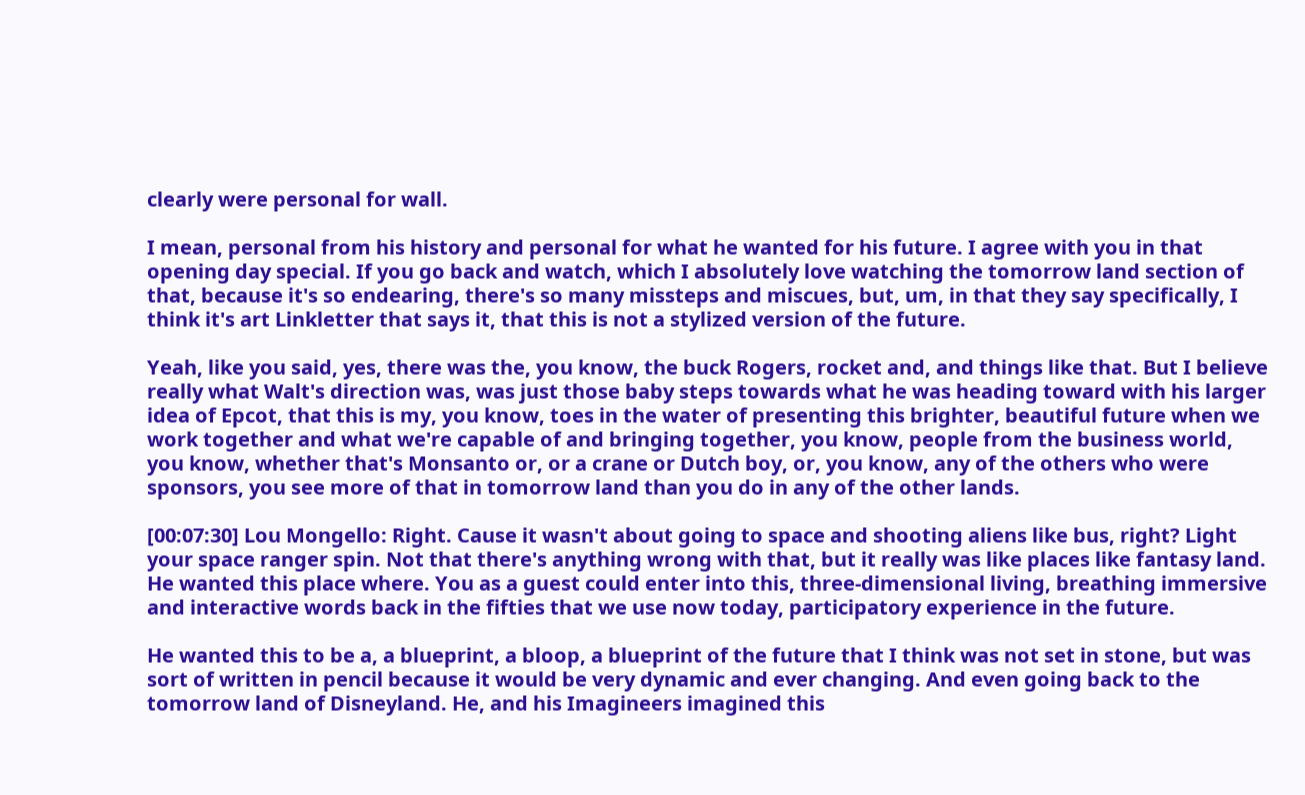clearly were personal for wall.

I mean, personal from his history and personal for what he wanted for his future. I agree with you in that opening day special. If you go back and watch, which I absolutely love watching the tomorrow land section of that, because it's so endearing, there's so many missteps and miscues, but, um, in that they say specifically, I think it's art Linkletter that says it, that this is not a stylized version of the future.

Yeah, like you said, yes, there was the, you know, the buck Rogers, rocket and, and things like that. But I believe really what Walt's direction was, was just those baby steps towards what he was heading toward with his larger idea of Epcot, that this is my, you know, toes in the water of presenting this brighter, beautiful future when we work together and what we're capable of and bringing together, you know, people from the business world, you know, whether that's Monsanto or, or a crane or Dutch boy, or, you know, any of the others who were sponsors, you see more of that in tomorrow land than you do in any of the other lands.

[00:07:30] Lou Mongello: Right. Cause it wasn't about going to space and shooting aliens like bus, right? Light your space ranger spin. Not that there's anything wrong with that, but it really was like places like fantasy land. He wanted this place where. You as a guest could enter into this, three-dimensional living, breathing immersive and interactive words back in the fifties that we use now today, participatory experience in the future.

He wanted this to be a, a blueprint, a bloop, a blueprint of the future that I think was not set in stone, but was sort of written in pencil because it would be very dynamic and ever changing. And even going back to the tomorrow land of Disneyland. He, and his Imagineers imagined this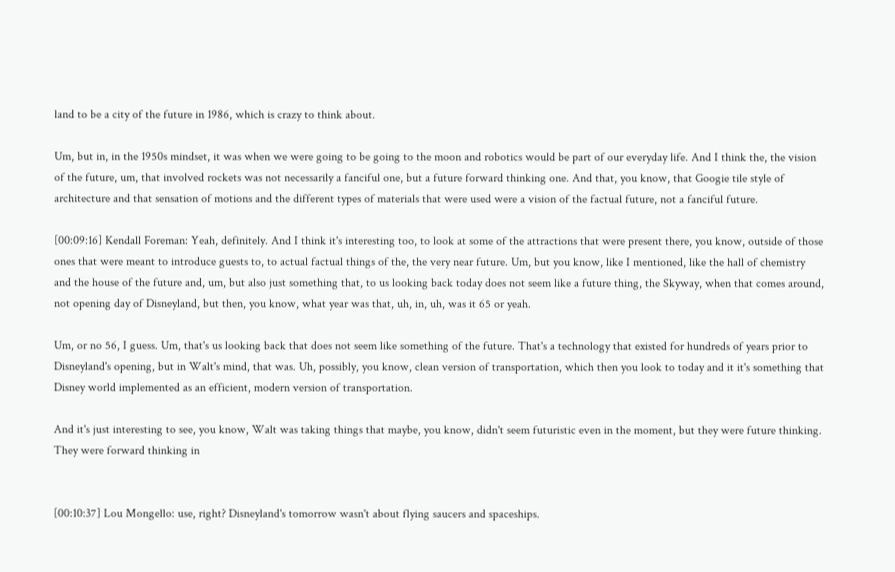land to be a city of the future in 1986, which is crazy to think about.

Um, but in, in the 1950s mindset, it was when we were going to be going to the moon and robotics would be part of our everyday life. And I think the, the vision of the future, um, that involved rockets was not necessarily a fanciful one, but a future forward thinking one. And that, you know, that Googie tile style of architecture and that sensation of motions and the different types of materials that were used were a vision of the factual future, not a fanciful future.

[00:09:16] Kendall Foreman: Yeah, definitely. And I think it's interesting too, to look at some of the attractions that were present there, you know, outside of those ones that were meant to introduce guests to, to actual factual things of the, the very near future. Um, but you know, like I mentioned, like the hall of chemistry and the house of the future and, um, but also just something that, to us looking back today does not seem like a future thing, the Skyway, when that comes around, not opening day of Disneyland, but then, you know, what year was that, uh, in, uh, was it 65 or yeah.

Um, or no 56, I guess. Um, that's us looking back that does not seem like something of the future. That's a technology that existed for hundreds of years prior to Disneyland's opening, but in Walt's mind, that was. Uh, possibly, you know, clean version of transportation, which then you look to today and it it's something that Disney world implemented as an efficient, modern version of transportation.

And it's just interesting to see, you know, Walt was taking things that maybe, you know, didn't seem futuristic even in the moment, but they were future thinking. They were forward thinking in


[00:10:37] Lou Mongello: use, right? Disneyland's tomorrow wasn't about flying saucers and spaceships.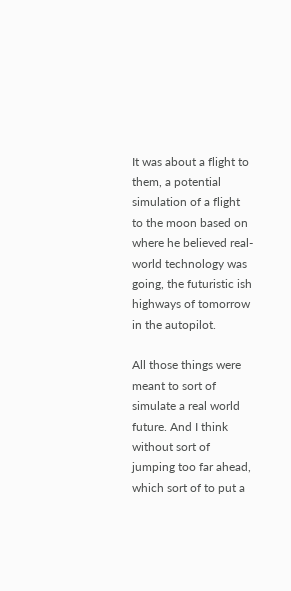It was about a flight to them, a potential simulation of a flight to the moon based on where he believed real-world technology was going, the futuristic ish highways of tomorrow in the autopilot.

All those things were meant to sort of simulate a real world future. And I think without sort of jumping too far ahead, which sort of to put a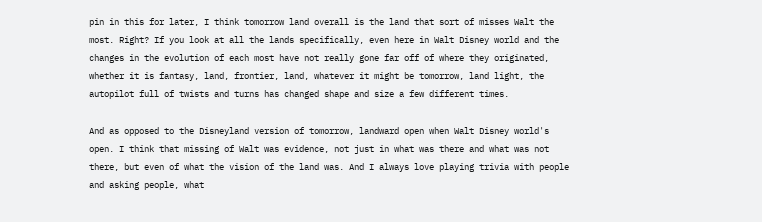pin in this for later, I think tomorrow land overall is the land that sort of misses Walt the most. Right? If you look at all the lands specifically, even here in Walt Disney world and the changes in the evolution of each most have not really gone far off of where they originated, whether it is fantasy, land, frontier, land, whatever it might be tomorrow, land light, the autopilot full of twists and turns has changed shape and size a few different times.

And as opposed to the Disneyland version of tomorrow, landward open when Walt Disney world's open. I think that missing of Walt was evidence, not just in what was there and what was not there, but even of what the vision of the land was. And I always love playing trivia with people and asking people, what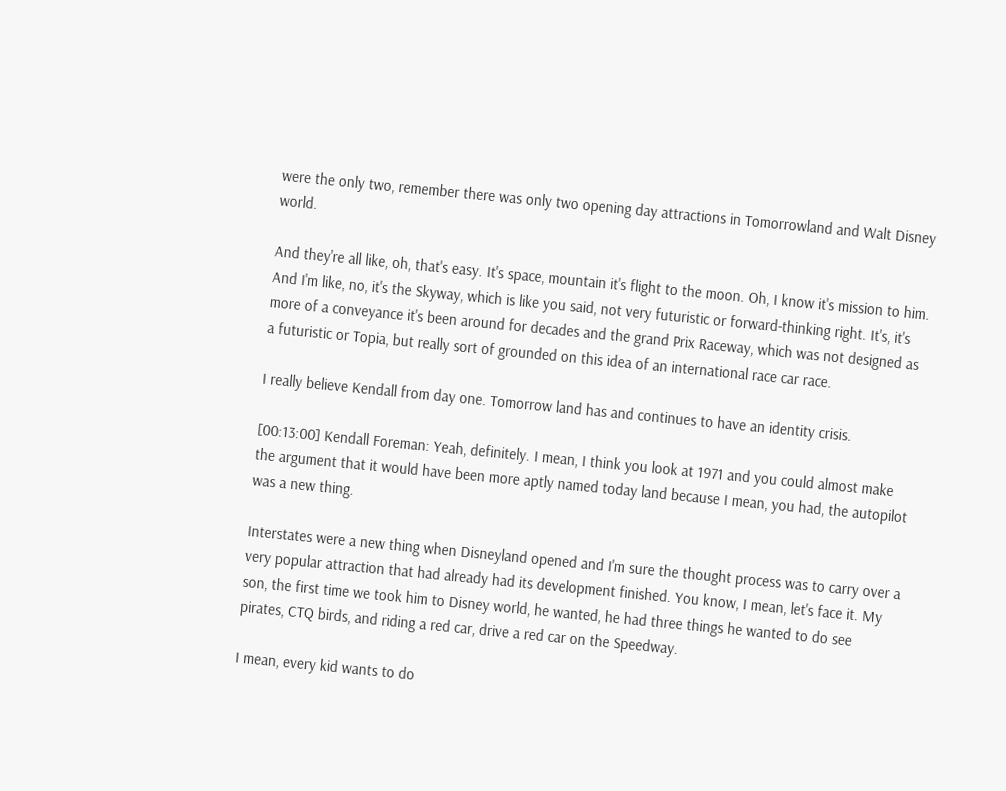were the only two, remember there was only two opening day attractions in Tomorrowland and Walt Disney world.

And they're all like, oh, that's easy. It's space, mountain it's flight to the moon. Oh, I know it's mission to him. And I'm like, no, it's the Skyway, which is like you said, not very futuristic or forward-thinking right. It's, it's more of a conveyance it's been around for decades and the grand Prix Raceway, which was not designed as a futuristic or Topia, but really sort of grounded on this idea of an international race car race.

I really believe Kendall from day one. Tomorrow land has and continues to have an identity crisis.

[00:13:00] Kendall Foreman: Yeah, definitely. I mean, I think you look at 1971 and you could almost make the argument that it would have been more aptly named today land because I mean, you had, the autopilot was a new thing.

Interstates were a new thing when Disneyland opened and I'm sure the thought process was to carry over a very popular attraction that had already had its development finished. You know, I mean, let's face it. My son, the first time we took him to Disney world, he wanted, he had three things he wanted to do see pirates, CTQ birds, and riding a red car, drive a red car on the Speedway.

I mean, every kid wants to do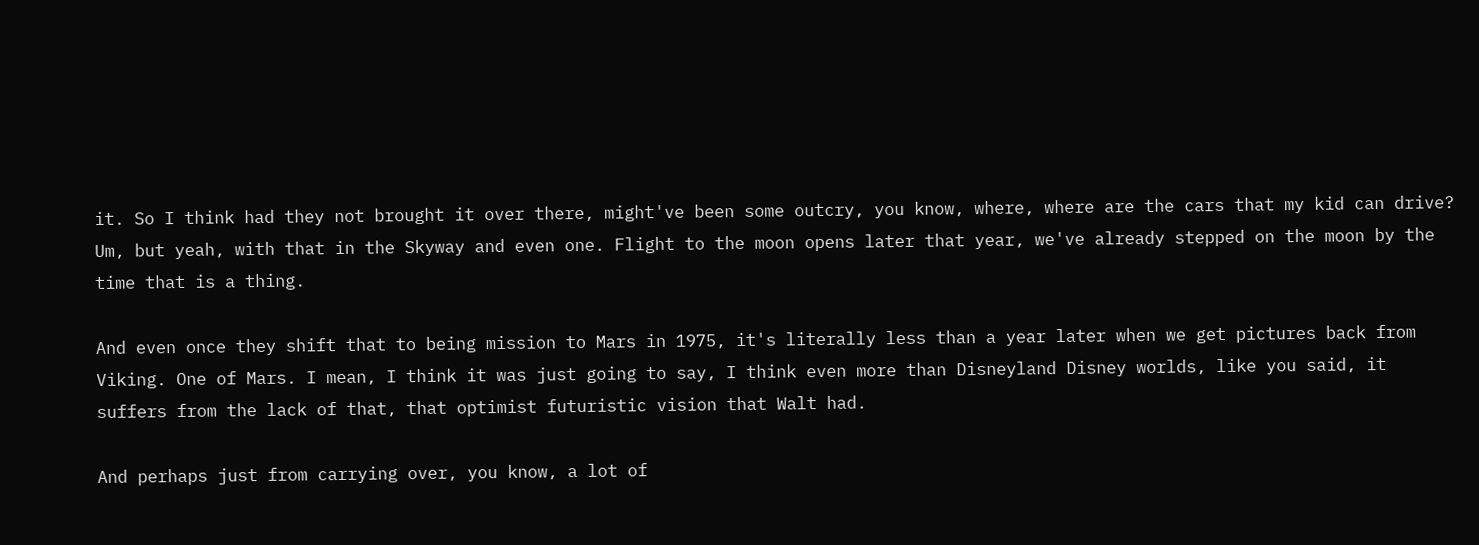it. So I think had they not brought it over there, might've been some outcry, you know, where, where are the cars that my kid can drive? Um, but yeah, with that in the Skyway and even one. Flight to the moon opens later that year, we've already stepped on the moon by the time that is a thing.

And even once they shift that to being mission to Mars in 1975, it's literally less than a year later when we get pictures back from Viking. One of Mars. I mean, I think it was just going to say, I think even more than Disneyland Disney worlds, like you said, it suffers from the lack of that, that optimist futuristic vision that Walt had.

And perhaps just from carrying over, you know, a lot of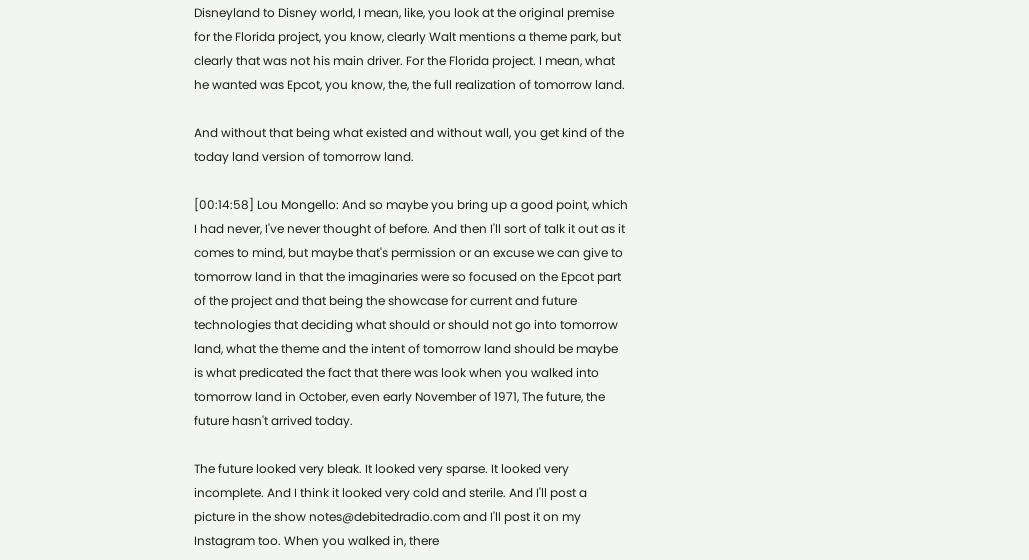Disneyland to Disney world, I mean, like, you look at the original premise for the Florida project, you know, clearly Walt mentions a theme park, but clearly that was not his main driver. For the Florida project. I mean, what he wanted was Epcot, you know, the, the full realization of tomorrow land.

And without that being what existed and without wall, you get kind of the today land version of tomorrow land.

[00:14:58] Lou Mongello: And so maybe you bring up a good point, which I had never, I've never thought of before. And then I'll sort of talk it out as it comes to mind, but maybe that's permission or an excuse we can give to tomorrow land in that the imaginaries were so focused on the Epcot part of the project and that being the showcase for current and future technologies that deciding what should or should not go into tomorrow land, what the theme and the intent of tomorrow land should be maybe is what predicated the fact that there was look when you walked into tomorrow land in October, even early November of 1971, The future, the future hasn't arrived today.

The future looked very bleak. It looked very sparse. It looked very incomplete. And I think it looked very cold and sterile. And I'll post a picture in the show notes@debitedradio.com and I'll post it on my Instagram too. When you walked in, there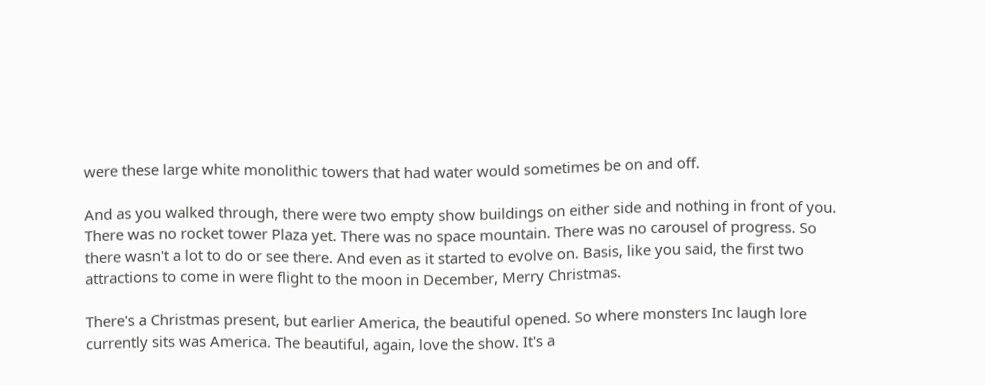were these large white monolithic towers that had water would sometimes be on and off.

And as you walked through, there were two empty show buildings on either side and nothing in front of you. There was no rocket tower Plaza yet. There was no space mountain. There was no carousel of progress. So there wasn't a lot to do or see there. And even as it started to evolve on. Basis, like you said, the first two attractions to come in were flight to the moon in December, Merry Christmas.

There's a Christmas present, but earlier America, the beautiful opened. So where monsters Inc laugh lore currently sits was America. The beautiful, again, love the show. It's a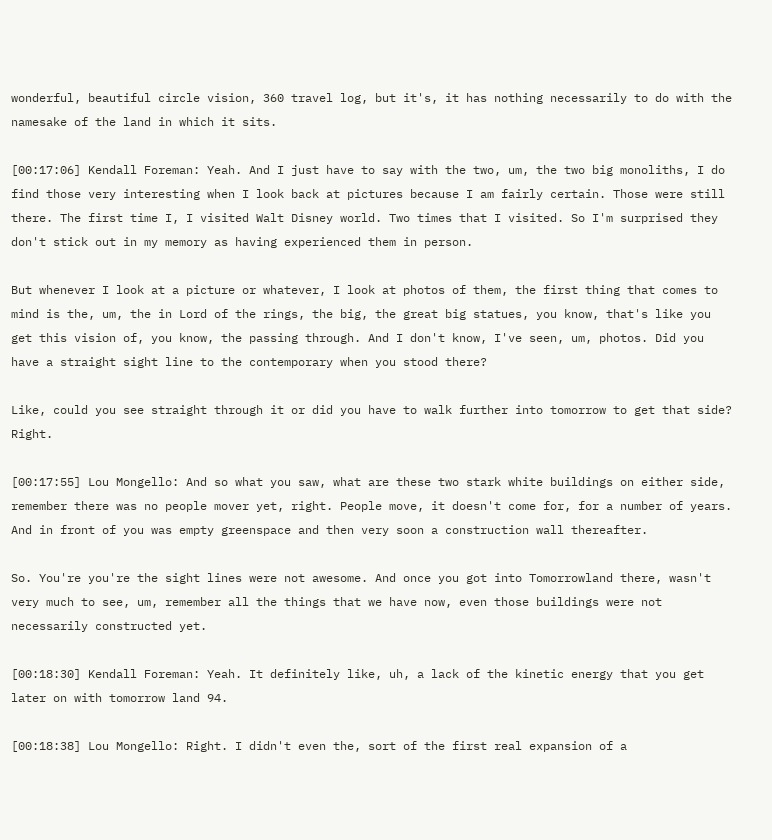wonderful, beautiful circle vision, 360 travel log, but it's, it has nothing necessarily to do with the namesake of the land in which it sits.

[00:17:06] Kendall Foreman: Yeah. And I just have to say with the two, um, the two big monoliths, I do find those very interesting when I look back at pictures because I am fairly certain. Those were still there. The first time I, I visited Walt Disney world. Two times that I visited. So I'm surprised they don't stick out in my memory as having experienced them in person.

But whenever I look at a picture or whatever, I look at photos of them, the first thing that comes to mind is the, um, the in Lord of the rings, the big, the great big statues, you know, that's like you get this vision of, you know, the passing through. And I don't know, I've seen, um, photos. Did you have a straight sight line to the contemporary when you stood there?

Like, could you see straight through it or did you have to walk further into tomorrow to get that side? Right.

[00:17:55] Lou Mongello: And so what you saw, what are these two stark white buildings on either side, remember there was no people mover yet, right. People move, it doesn't come for, for a number of years. And in front of you was empty greenspace and then very soon a construction wall thereafter.

So. You're you're the sight lines were not awesome. And once you got into Tomorrowland there, wasn't very much to see, um, remember all the things that we have now, even those buildings were not necessarily constructed yet.

[00:18:30] Kendall Foreman: Yeah. It definitely like, uh, a lack of the kinetic energy that you get later on with tomorrow land 94.

[00:18:38] Lou Mongello: Right. I didn't even the, sort of the first real expansion of a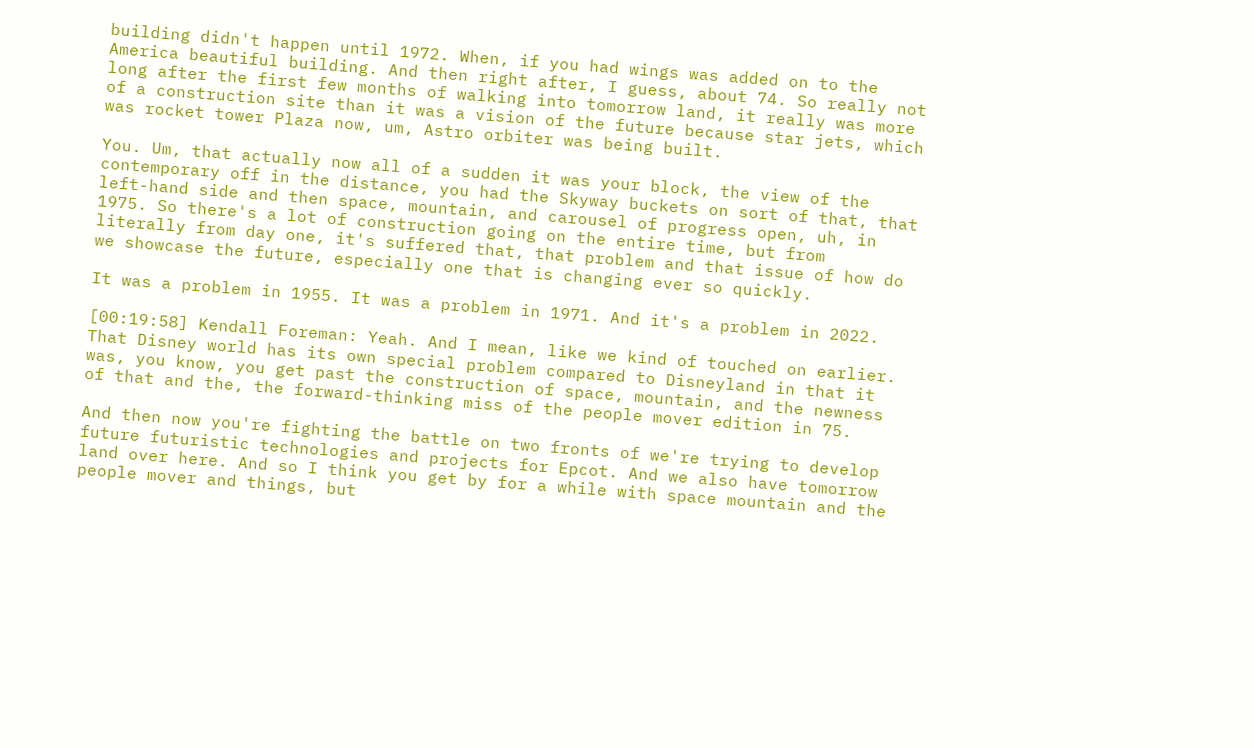building didn't happen until 1972. When, if you had wings was added on to the America beautiful building. And then right after, I guess, about 74. So really not long after the first few months of walking into tomorrow land, it really was more of a construction site than it was a vision of the future because star jets, which was rocket tower Plaza now, um, Astro orbiter was being built.

You. Um, that actually now all of a sudden it was your block, the view of the contemporary off in the distance, you had the Skyway buckets on sort of that, that left-hand side and then space, mountain, and carousel of progress open, uh, in 1975. So there's a lot of construction going on the entire time, but from literally from day one, it's suffered that, that problem and that issue of how do we showcase the future, especially one that is changing ever so quickly.

It was a problem in 1955. It was a problem in 1971. And it's a problem in 2022.

[00:19:58] Kendall Foreman: Yeah. And I mean, like we kind of touched on earlier. That Disney world has its own special problem compared to Disneyland in that it was, you know, you get past the construction of space, mountain, and the newness of that and the, the forward-thinking miss of the people mover edition in 75.

And then now you're fighting the battle on two fronts of we're trying to develop future futuristic technologies and projects for Epcot. And we also have tomorrow land over here. And so I think you get by for a while with space mountain and the people mover and things, but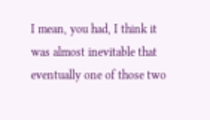I mean, you had, I think it was almost inevitable that eventually one of those two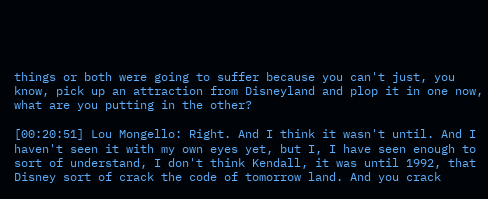things or both were going to suffer because you can't just, you know, pick up an attraction from Disneyland and plop it in one now, what are you putting in the other?

[00:20:51] Lou Mongello: Right. And I think it wasn't until. And I haven't seen it with my own eyes yet, but I, I have seen enough to sort of understand, I don't think Kendall, it was until 1992, that Disney sort of crack the code of tomorrow land. And you crack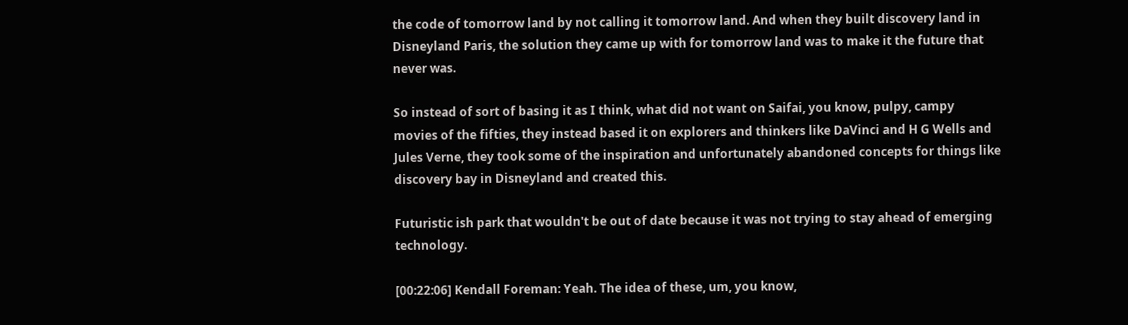the code of tomorrow land by not calling it tomorrow land. And when they built discovery land in Disneyland Paris, the solution they came up with for tomorrow land was to make it the future that never was.

So instead of sort of basing it as I think, what did not want on Saifai, you know, pulpy, campy movies of the fifties, they instead based it on explorers and thinkers like DaVinci and H G Wells and Jules Verne, they took some of the inspiration and unfortunately abandoned concepts for things like discovery bay in Disneyland and created this.

Futuristic ish park that wouldn't be out of date because it was not trying to stay ahead of emerging technology.

[00:22:06] Kendall Foreman: Yeah. The idea of these, um, you know,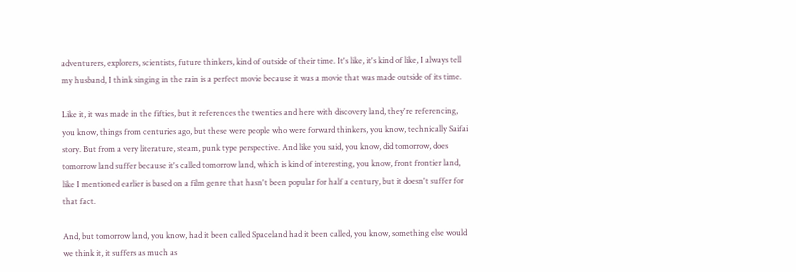adventurers, explorers, scientists, future thinkers, kind of outside of their time. It's like, it's kind of like, I always tell my husband, I think singing in the rain is a perfect movie because it was a movie that was made outside of its time.

Like it, it was made in the fifties, but it references the twenties and here with discovery land, they're referencing, you know, things from centuries ago, but these were people who were forward thinkers, you know, technically Saifai story. But from a very literature, steam, punk type perspective. And like you said, you know, did tomorrow, does tomorrow land suffer because it's called tomorrow land, which is kind of interesting, you know, front frontier land, like I mentioned earlier is based on a film genre that hasn't been popular for half a century, but it doesn't suffer for that fact.

And, but tomorrow land, you know, had it been called Spaceland had it been called, you know, something else would we think it, it suffers as much as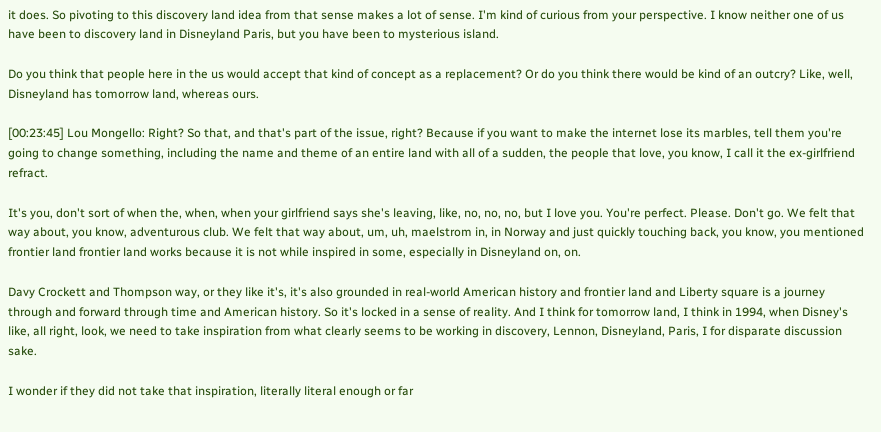it does. So pivoting to this discovery land idea from that sense makes a lot of sense. I'm kind of curious from your perspective. I know neither one of us have been to discovery land in Disneyland Paris, but you have been to mysterious island.

Do you think that people here in the us would accept that kind of concept as a replacement? Or do you think there would be kind of an outcry? Like, well, Disneyland has tomorrow land, whereas ours.

[00:23:45] Lou Mongello: Right? So that, and that's part of the issue, right? Because if you want to make the internet lose its marbles, tell them you're going to change something, including the name and theme of an entire land with all of a sudden, the people that love, you know, I call it the ex-girlfriend refract.

It's you, don't sort of when the, when, when your girlfriend says she's leaving, like, no, no, no, but I love you. You're perfect. Please. Don't go. We felt that way about, you know, adventurous club. We felt that way about, um, uh, maelstrom in, in Norway and just quickly touching back, you know, you mentioned frontier land frontier land works because it is not while inspired in some, especially in Disneyland on, on.

Davy Crockett and Thompson way, or they like it's, it's also grounded in real-world American history and frontier land and Liberty square is a journey through and forward through time and American history. So it's locked in a sense of reality. And I think for tomorrow land, I think in 1994, when Disney's like, all right, look, we need to take inspiration from what clearly seems to be working in discovery, Lennon, Disneyland, Paris, I for disparate discussion sake.

I wonder if they did not take that inspiration, literally literal enough or far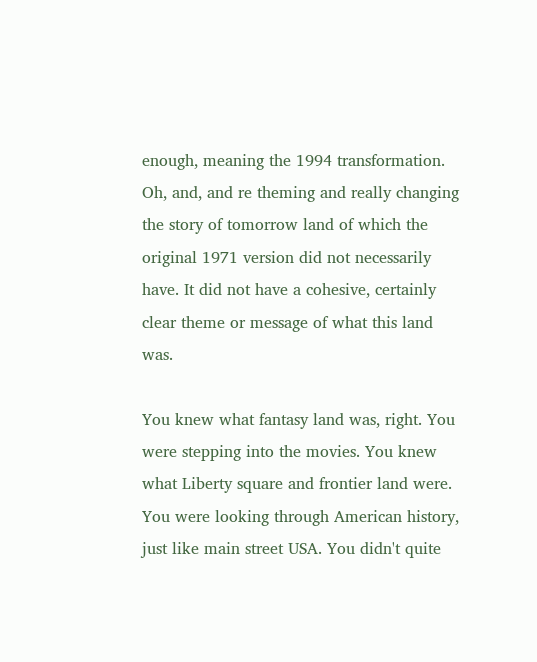enough, meaning the 1994 transformation. Oh, and, and re theming and really changing the story of tomorrow land of which the original 1971 version did not necessarily have. It did not have a cohesive, certainly clear theme or message of what this land was.

You knew what fantasy land was, right. You were stepping into the movies. You knew what Liberty square and frontier land were. You were looking through American history, just like main street USA. You didn't quite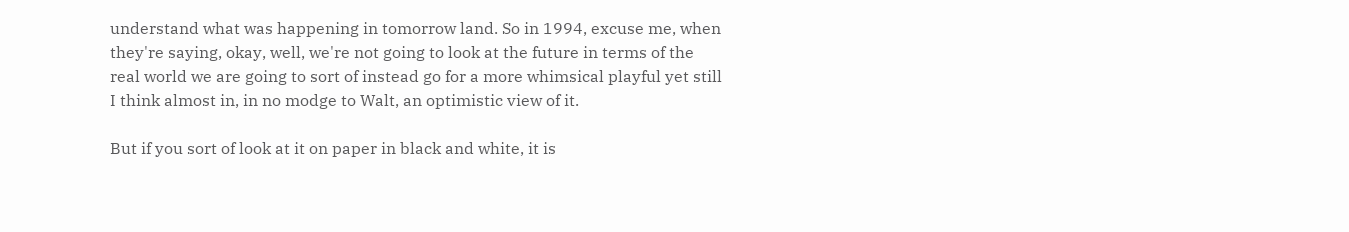understand what was happening in tomorrow land. So in 1994, excuse me, when they're saying, okay, well, we're not going to look at the future in terms of the real world we are going to sort of instead go for a more whimsical playful yet still I think almost in, in no modge to Walt, an optimistic view of it.

But if you sort of look at it on paper in black and white, it is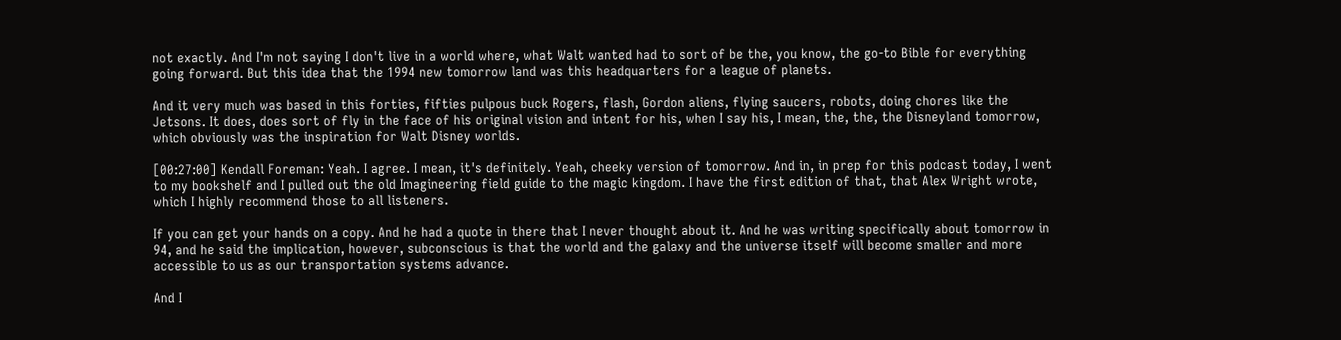not exactly. And I'm not saying I don't live in a world where, what Walt wanted had to sort of be the, you know, the go-to Bible for everything going forward. But this idea that the 1994 new tomorrow land was this headquarters for a league of planets.

And it very much was based in this forties, fifties pulpous buck Rogers, flash, Gordon aliens, flying saucers, robots, doing chores like the Jetsons. It does, does sort of fly in the face of his original vision and intent for his, when I say his, I mean, the, the, the Disneyland tomorrow, which obviously was the inspiration for Walt Disney worlds.

[00:27:00] Kendall Foreman: Yeah. I agree. I mean, it's definitely. Yeah, cheeky version of tomorrow. And in, in prep for this podcast today, I went to my bookshelf and I pulled out the old Imagineering field guide to the magic kingdom. I have the first edition of that, that Alex Wright wrote, which I highly recommend those to all listeners.

If you can get your hands on a copy. And he had a quote in there that I never thought about it. And he was writing specifically about tomorrow in 94, and he said the implication, however, subconscious is that the world and the galaxy and the universe itself will become smaller and more accessible to us as our transportation systems advance.

And I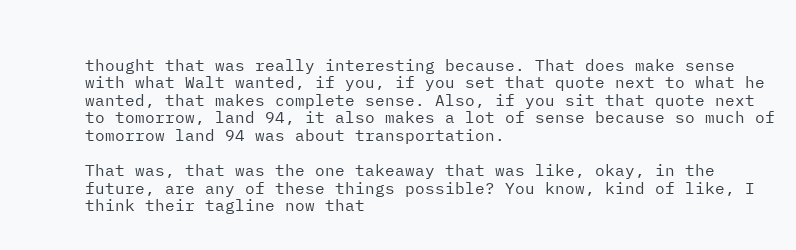thought that was really interesting because. That does make sense with what Walt wanted, if you, if you set that quote next to what he wanted, that makes complete sense. Also, if you sit that quote next to tomorrow, land 94, it also makes a lot of sense because so much of tomorrow land 94 was about transportation.

That was, that was the one takeaway that was like, okay, in the future, are any of these things possible? You know, kind of like, I think their tagline now that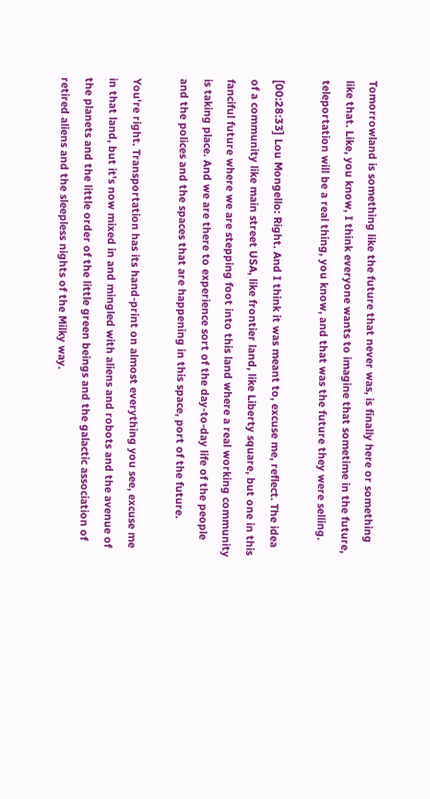Tomorrowland is something like the future that never was, is finally here or something like that. Like, you know, I think everyone wants to imagine that sometime in the future, teleportation will be a real thing, you know, and that was the future they were selling.

[00:28:33] Lou Mongello: Right. And I think it was meant to, excuse me, reflect. The idea of a community like main street USA, like frontier land, like Liberty square, but one in this fanciful future where we are stepping foot into this land where a real working community is taking place. And we are there to experience sort of the day-to-day life of the people and the polices and the spaces that are happening in this space, port of the future.

You're right. Transportation has its hand-print on almost everything you see, excuse me in that land, but it's now mixed in and mingled with aliens and robots and the avenue of the planets and the little order of the little green beings and the galactic association of retired aliens and the sleepless nights of the Milky way.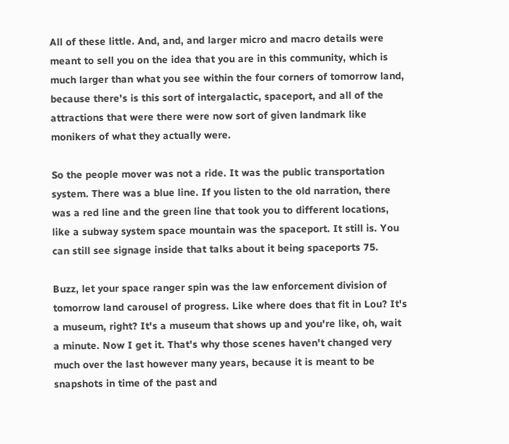All of these little. And, and, and larger micro and macro details were meant to sell you on the idea that you are in this community, which is much larger than what you see within the four corners of tomorrow land, because there's is this sort of intergalactic, spaceport, and all of the attractions that were there were now sort of given landmark like monikers of what they actually were.

So the people mover was not a ride. It was the public transportation system. There was a blue line. If you listen to the old narration, there was a red line and the green line that took you to different locations, like a subway system space mountain was the spaceport. It still is. You can still see signage inside that talks about it being spaceports 75.

Buzz, let your space ranger spin was the law enforcement division of tomorrow land carousel of progress. Like where does that fit in Lou? It's a museum, right? It's a museum that shows up and you're like, oh, wait a minute. Now I get it. That's why those scenes haven't changed very much over the last however many years, because it is meant to be snapshots in time of the past and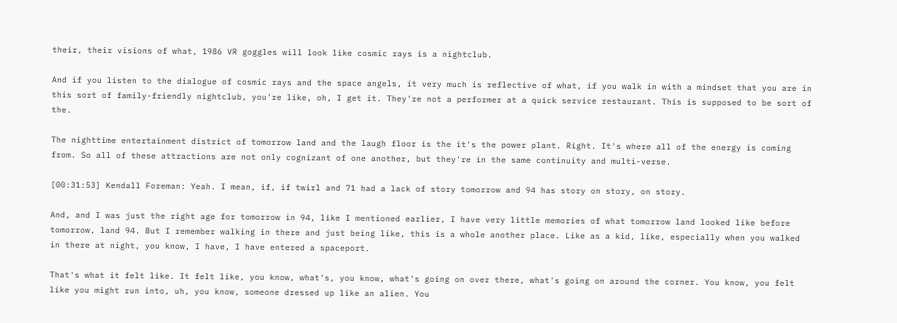their, their visions of what, 1986 VR goggles will look like cosmic rays is a nightclub.

And if you listen to the dialogue of cosmic rays and the space angels, it very much is reflective of what, if you walk in with a mindset that you are in this sort of family-friendly nightclub, you're like, oh, I get it. They're not a performer at a quick service restaurant. This is supposed to be sort of the.

The nighttime entertainment district of tomorrow land and the laugh floor is the it's the power plant. Right. It's where all of the energy is coming from. So all of these attractions are not only cognizant of one another, but they're in the same continuity and multi-verse.

[00:31:53] Kendall Foreman: Yeah. I mean, if, if twirl and 71 had a lack of story tomorrow and 94 has story on story, on story.

And, and I was just the right age for tomorrow in 94, like I mentioned earlier, I have very little memories of what tomorrow land looked like before tomorrow, land 94. But I remember walking in there and just being like, this is a whole another place. Like as a kid, like, especially when you walked in there at night, you know, I have, I have entered a spaceport.

That's what it felt like. It felt like, you know, what's, you know, what's going on over there, what's going on around the corner. You know, you felt like you might run into, uh, you know, someone dressed up like an alien. You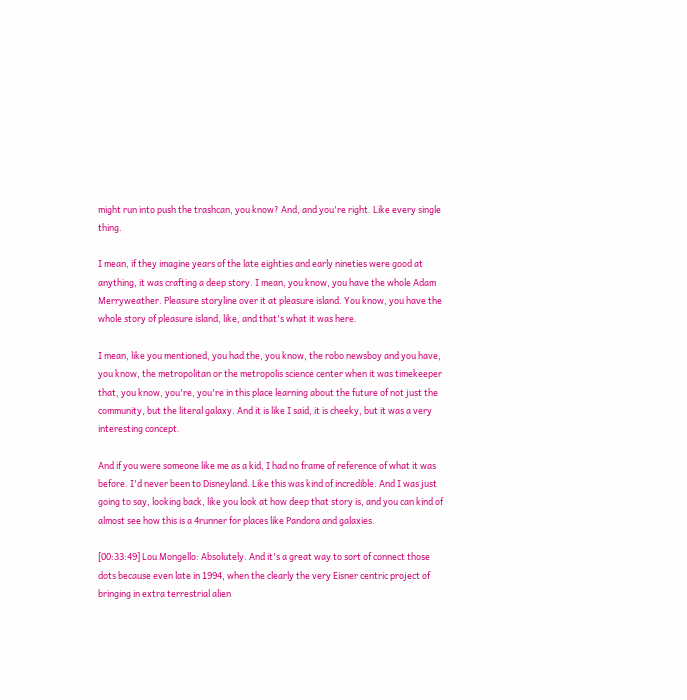might run into push the trashcan, you know? And, and you're right. Like every single thing.

I mean, if they imagine years of the late eighties and early nineties were good at anything, it was crafting a deep story. I mean, you know, you have the whole Adam Merryweather. Pleasure storyline over it at pleasure island. You know, you have the whole story of pleasure island, like, and that's what it was here.

I mean, like you mentioned, you had the, you know, the robo newsboy and you have, you know, the metropolitan or the metropolis science center when it was timekeeper that, you know, you're, you're in this place learning about the future of not just the community, but the literal galaxy. And it is like I said, it is cheeky, but it was a very interesting concept.

And if you were someone like me as a kid, I had no frame of reference of what it was before. I'd never been to Disneyland. Like this was kind of incredible. And I was just going to say, looking back, like you look at how deep that story is, and you can kind of almost see how this is a 4runner for places like Pandora and galaxies.

[00:33:49] Lou Mongello: Absolutely. And it's a great way to sort of connect those dots because even late in 1994, when the clearly the very Eisner centric project of bringing in extra terrestrial alien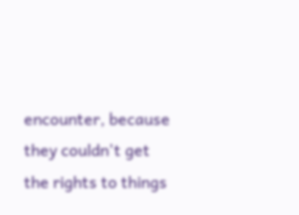encounter, because they couldn't get the rights to things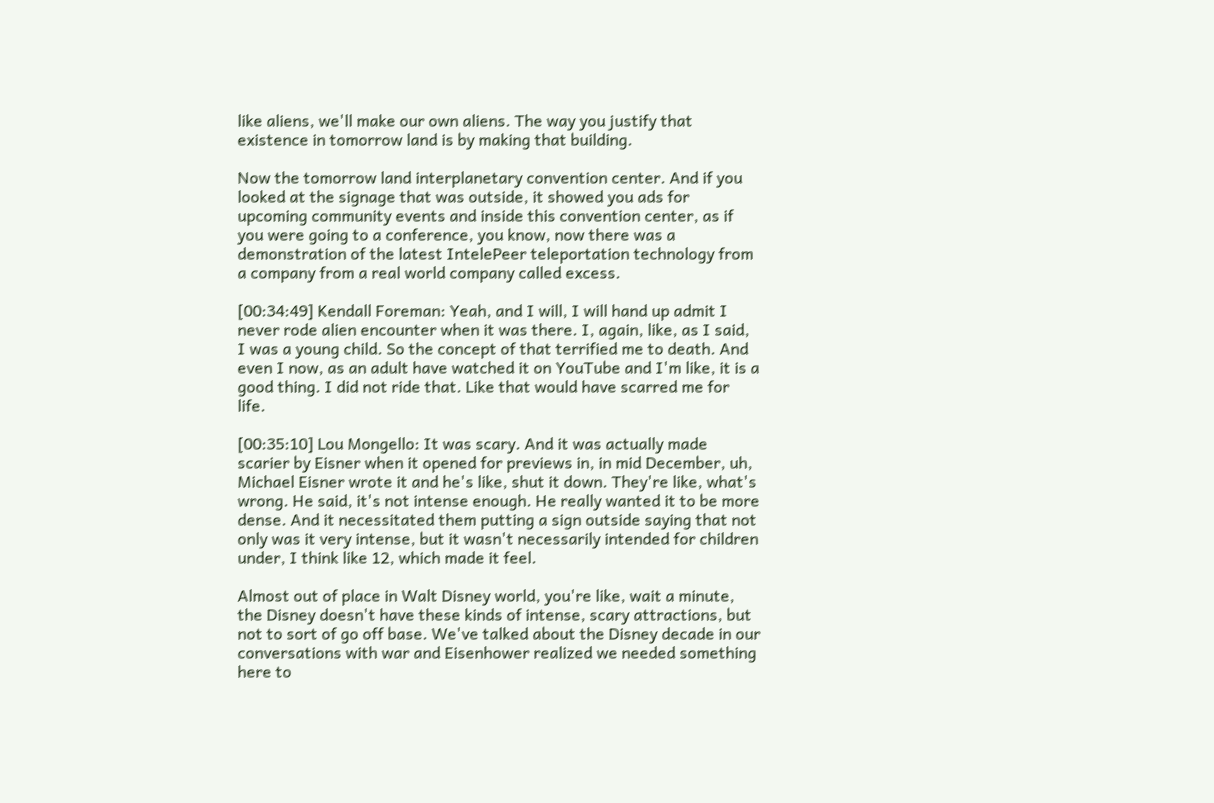like aliens, we'll make our own aliens. The way you justify that existence in tomorrow land is by making that building.

Now the tomorrow land interplanetary convention center. And if you looked at the signage that was outside, it showed you ads for upcoming community events and inside this convention center, as if you were going to a conference, you know, now there was a demonstration of the latest IntelePeer teleportation technology from a company from a real world company called excess.

[00:34:49] Kendall Foreman: Yeah, and I will, I will hand up admit I never rode alien encounter when it was there. I, again, like, as I said, I was a young child. So the concept of that terrified me to death. And even I now, as an adult have watched it on YouTube and I'm like, it is a good thing. I did not ride that. Like that would have scarred me for life.

[00:35:10] Lou Mongello: It was scary. And it was actually made scarier by Eisner when it opened for previews in, in mid December, uh, Michael Eisner wrote it and he's like, shut it down. They're like, what's wrong. He said, it's not intense enough. He really wanted it to be more dense. And it necessitated them putting a sign outside saying that not only was it very intense, but it wasn't necessarily intended for children under, I think like 12, which made it feel.

Almost out of place in Walt Disney world, you're like, wait a minute, the Disney doesn't have these kinds of intense, scary attractions, but not to sort of go off base. We've talked about the Disney decade in our conversations with war and Eisenhower realized we needed something here to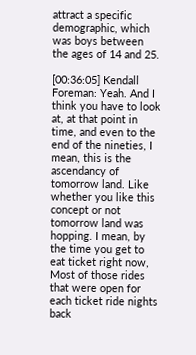attract a specific demographic, which was boys between the ages of 14 and 25.

[00:36:05] Kendall Foreman: Yeah. And I think you have to look at, at that point in time, and even to the end of the nineties, I mean, this is the ascendancy of tomorrow land. Like whether you like this concept or not tomorrow land was hopping. I mean, by the time you get to eat ticket right now, Most of those rides that were open for each ticket ride nights back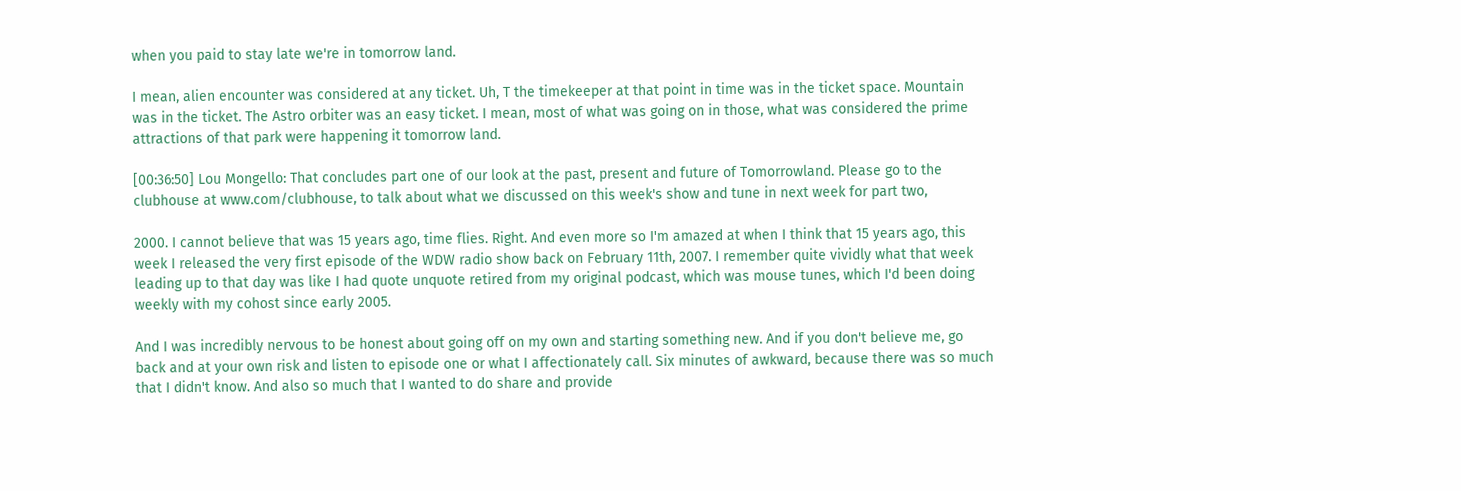when you paid to stay late we're in tomorrow land.

I mean, alien encounter was considered at any ticket. Uh, T the timekeeper at that point in time was in the ticket space. Mountain was in the ticket. The Astro orbiter was an easy ticket. I mean, most of what was going on in those, what was considered the prime attractions of that park were happening it tomorrow land.

[00:36:50] Lou Mongello: That concludes part one of our look at the past, present and future of Tomorrowland. Please go to the clubhouse at www.com/clubhouse, to talk about what we discussed on this week's show and tune in next week for part two,

2000. I cannot believe that was 15 years ago, time flies. Right. And even more so I'm amazed at when I think that 15 years ago, this week I released the very first episode of the WDW radio show back on February 11th, 2007. I remember quite vividly what that week leading up to that day was like I had quote unquote retired from my original podcast, which was mouse tunes, which I'd been doing weekly with my cohost since early 2005.

And I was incredibly nervous to be honest about going off on my own and starting something new. And if you don't believe me, go back and at your own risk and listen to episode one or what I affectionately call. Six minutes of awkward, because there was so much that I didn't know. And also so much that I wanted to do share and provide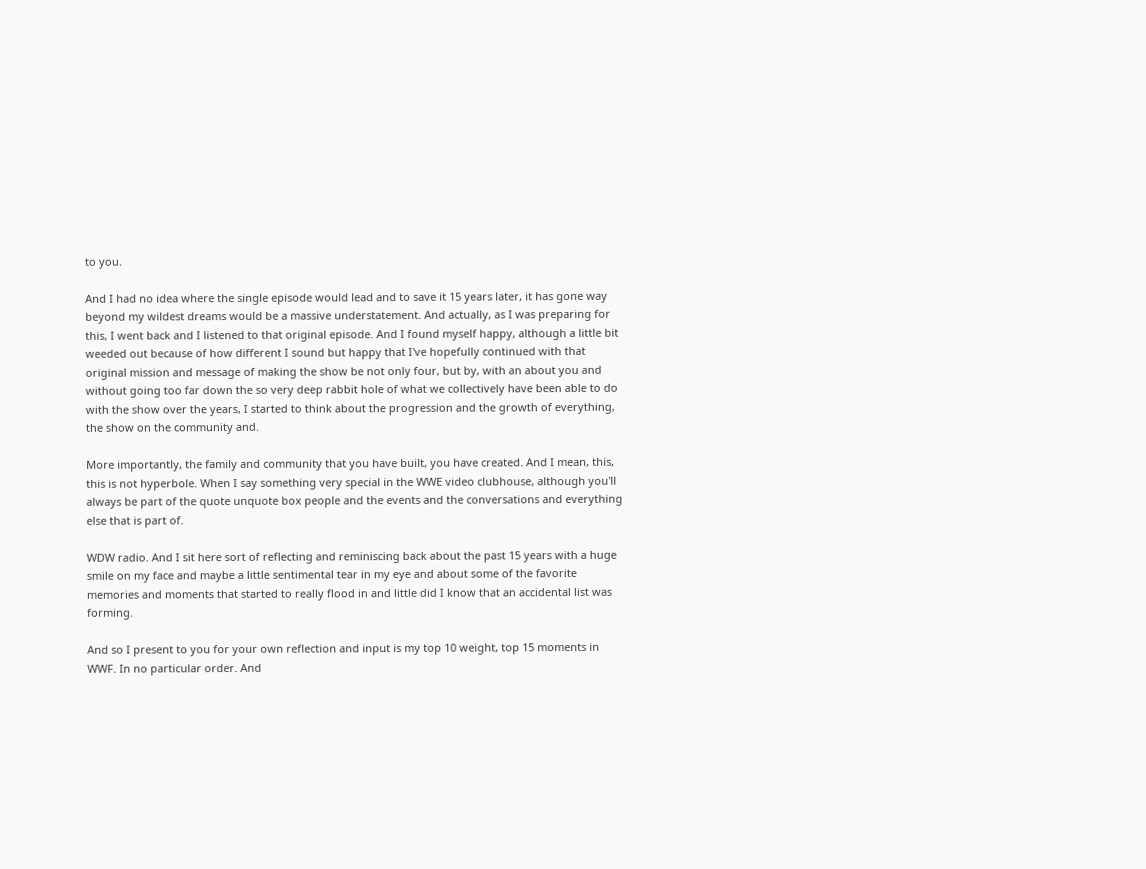to you.

And I had no idea where the single episode would lead and to save it 15 years later, it has gone way beyond my wildest dreams would be a massive understatement. And actually, as I was preparing for this, I went back and I listened to that original episode. And I found myself happy, although a little bit weeded out because of how different I sound but happy that I've hopefully continued with that original mission and message of making the show be not only four, but by, with an about you and without going too far down the so very deep rabbit hole of what we collectively have been able to do with the show over the years, I started to think about the progression and the growth of everything, the show on the community and.

More importantly, the family and community that you have built, you have created. And I mean, this, this is not hyperbole. When I say something very special in the WWE video clubhouse, although you'll always be part of the quote unquote box people and the events and the conversations and everything else that is part of.

WDW radio. And I sit here sort of reflecting and reminiscing back about the past 15 years with a huge smile on my face and maybe a little sentimental tear in my eye and about some of the favorite memories and moments that started to really flood in and little did I know that an accidental list was forming.

And so I present to you for your own reflection and input is my top 10 weight, top 15 moments in WWF. In no particular order. And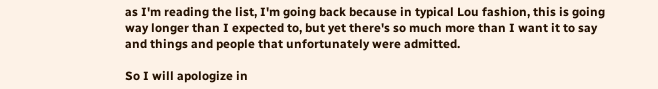as I'm reading the list, I'm going back because in typical Lou fashion, this is going way longer than I expected to, but yet there's so much more than I want it to say and things and people that unfortunately were admitted.

So I will apologize in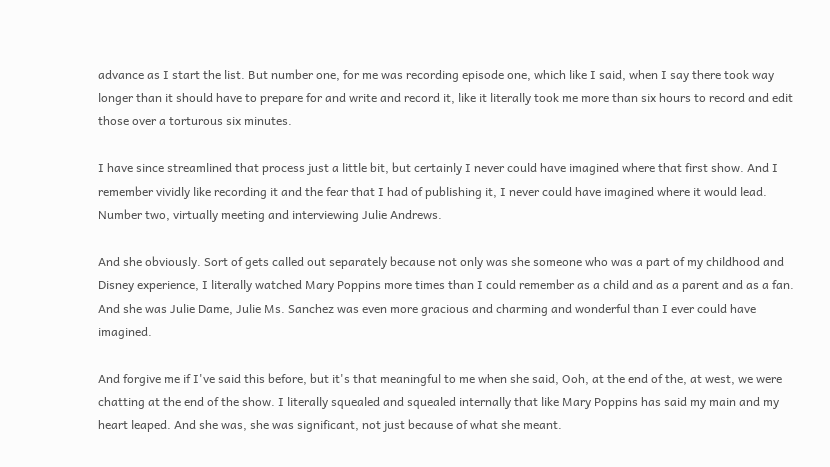advance as I start the list. But number one, for me was recording episode one, which like I said, when I say there took way longer than it should have to prepare for and write and record it, like it literally took me more than six hours to record and edit those over a torturous six minutes.

I have since streamlined that process just a little bit, but certainly I never could have imagined where that first show. And I remember vividly like recording it and the fear that I had of publishing it, I never could have imagined where it would lead. Number two, virtually meeting and interviewing Julie Andrews.

And she obviously. Sort of gets called out separately because not only was she someone who was a part of my childhood and Disney experience, I literally watched Mary Poppins more times than I could remember as a child and as a parent and as a fan. And she was Julie Dame, Julie Ms. Sanchez was even more gracious and charming and wonderful than I ever could have imagined.

And forgive me if I've said this before, but it's that meaningful to me when she said, Ooh, at the end of the, at west, we were chatting at the end of the show. I literally squealed and squealed internally that like Mary Poppins has said my main and my heart leaped. And she was, she was significant, not just because of what she meant.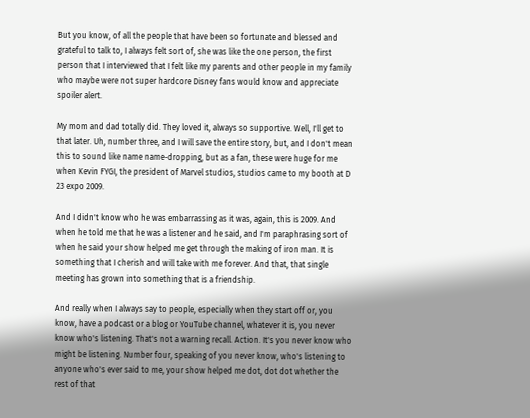But you know, of all the people that have been so fortunate and blessed and grateful to talk to, I always felt sort of, she was like the one person, the first person that I interviewed that I felt like my parents and other people in my family who maybe were not super hardcore Disney fans would know and appreciate spoiler alert.

My mom and dad totally did. They loved it, always so supportive. Well, I'll get to that later. Uh, number three, and I will save the entire story, but, and I don't mean this to sound like name name-dropping, but as a fan, these were huge for me when Kevin FYGI, the president of Marvel studios, studios came to my booth at D 23 expo 2009.

And I didn't know who he was embarrassing as it was, again, this is 2009. And when he told me that he was a listener and he said, and I'm paraphrasing sort of when he said your show helped me get through the making of iron man. It is something that I cherish and will take with me forever. And that, that single meeting has grown into something that is a friendship.

And really when I always say to people, especially when they start off or, you know, have a podcast or a blog or YouTube channel, whatever it is, you never know who's listening. That's not a warning recall. Action. It's you never know who might be listening. Number four, speaking of you never know, who's listening to anyone who's ever said to me, your show helped me dot, dot dot whether the rest of that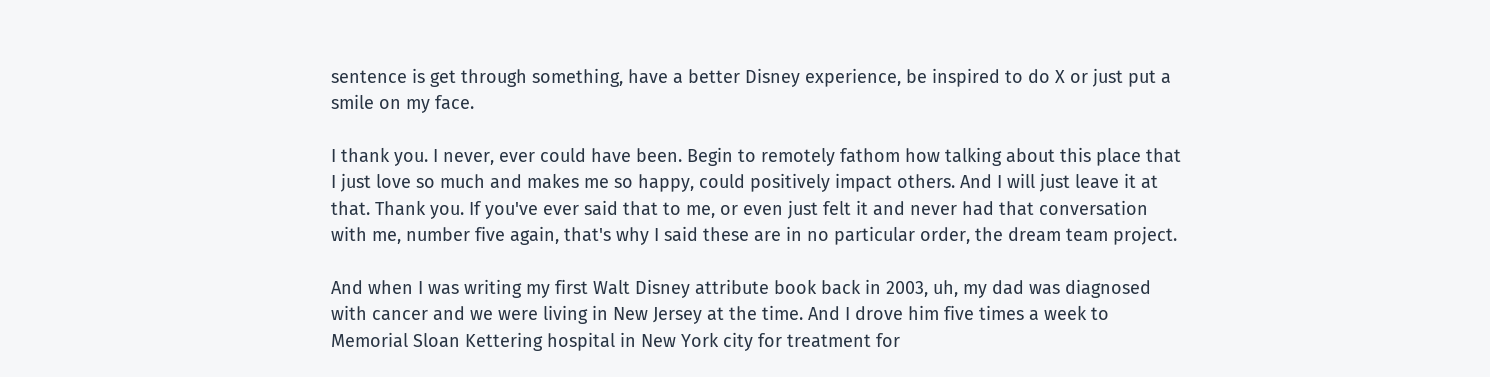sentence is get through something, have a better Disney experience, be inspired to do X or just put a smile on my face.

I thank you. I never, ever could have been. Begin to remotely fathom how talking about this place that I just love so much and makes me so happy, could positively impact others. And I will just leave it at that. Thank you. If you've ever said that to me, or even just felt it and never had that conversation with me, number five again, that's why I said these are in no particular order, the dream team project.

And when I was writing my first Walt Disney attribute book back in 2003, uh, my dad was diagnosed with cancer and we were living in New Jersey at the time. And I drove him five times a week to Memorial Sloan Kettering hospital in New York city for treatment for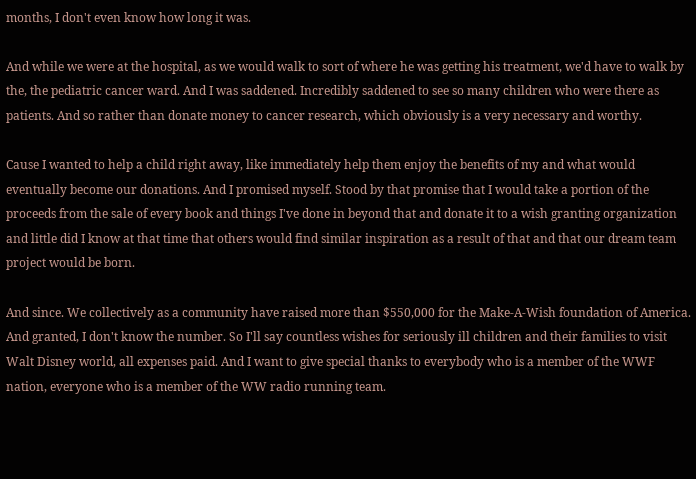months, I don't even know how long it was.

And while we were at the hospital, as we would walk to sort of where he was getting his treatment, we'd have to walk by the, the pediatric cancer ward. And I was saddened. Incredibly saddened to see so many children who were there as patients. And so rather than donate money to cancer research, which obviously is a very necessary and worthy.

Cause I wanted to help a child right away, like immediately help them enjoy the benefits of my and what would eventually become our donations. And I promised myself. Stood by that promise that I would take a portion of the proceeds from the sale of every book and things I've done in beyond that and donate it to a wish granting organization and little did I know at that time that others would find similar inspiration as a result of that and that our dream team project would be born.

And since. We collectively as a community have raised more than $550,000 for the Make-A-Wish foundation of America. And granted, I don't know the number. So I'll say countless wishes for seriously ill children and their families to visit Walt Disney world, all expenses paid. And I want to give special thanks to everybody who is a member of the WWF nation, everyone who is a member of the WW radio running team.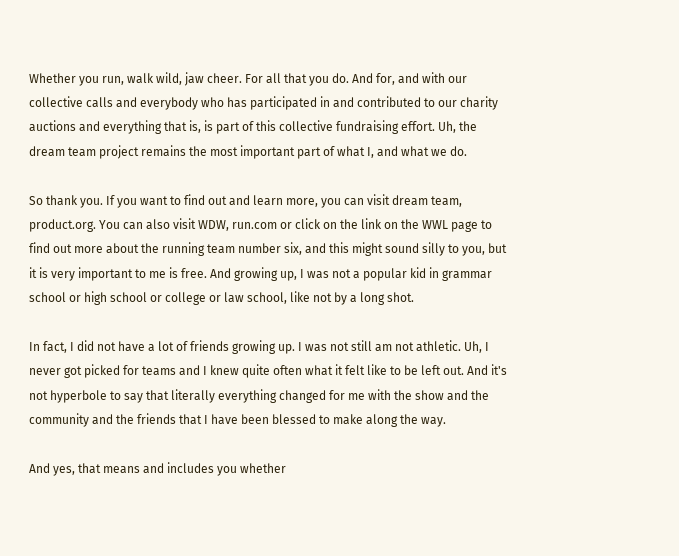Whether you run, walk wild, jaw cheer. For all that you do. And for, and with our collective calls and everybody who has participated in and contributed to our charity auctions and everything that is, is part of this collective fundraising effort. Uh, the dream team project remains the most important part of what I, and what we do.

So thank you. If you want to find out and learn more, you can visit dream team, product.org. You can also visit WDW, run.com or click on the link on the WWL page to find out more about the running team number six, and this might sound silly to you, but it is very important to me is free. And growing up, I was not a popular kid in grammar school or high school or college or law school, like not by a long shot.

In fact, I did not have a lot of friends growing up. I was not still am not athletic. Uh, I never got picked for teams and I knew quite often what it felt like to be left out. And it's not hyperbole to say that literally everything changed for me with the show and the community and the friends that I have been blessed to make along the way.

And yes, that means and includes you whether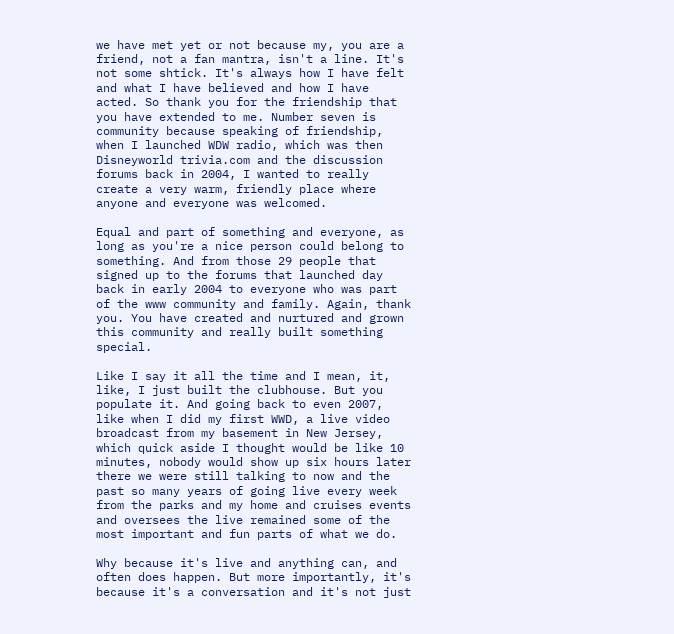we have met yet or not because my, you are a friend, not a fan mantra, isn't a line. It's not some shtick. It's always how I have felt and what I have believed and how I have acted. So thank you for the friendship that you have extended to me. Number seven is community because speaking of friendship, when I launched WDW radio, which was then Disneyworld trivia.com and the discussion forums back in 2004, I wanted to really create a very warm, friendly place where anyone and everyone was welcomed.

Equal and part of something and everyone, as long as you're a nice person could belong to something. And from those 29 people that signed up to the forums that launched day back in early 2004 to everyone who was part of the www community and family. Again, thank you. You have created and nurtured and grown this community and really built something special.

Like I say it all the time and I mean, it, like, I just built the clubhouse. But you populate it. And going back to even 2007, like when I did my first WWD, a live video broadcast from my basement in New Jersey, which quick aside I thought would be like 10 minutes, nobody would show up six hours later there we were still talking to now and the past so many years of going live every week from the parks and my home and cruises events and oversees the live remained some of the most important and fun parts of what we do.

Why because it's live and anything can, and often does happen. But more importantly, it's because it's a conversation and it's not just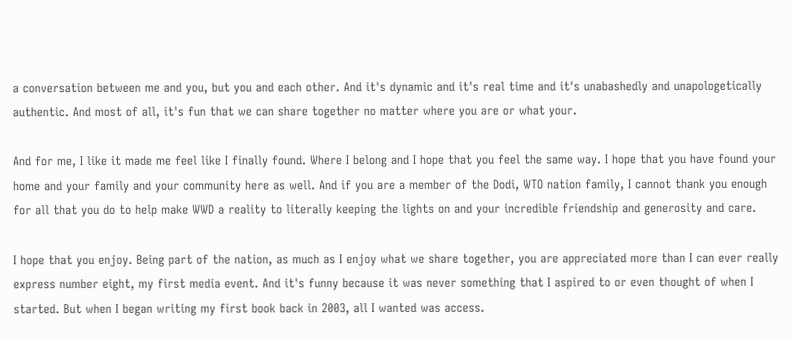a conversation between me and you, but you and each other. And it's dynamic and it's real time and it's unabashedly and unapologetically authentic. And most of all, it's fun that we can share together no matter where you are or what your.

And for me, I like it made me feel like I finally found. Where I belong and I hope that you feel the same way. I hope that you have found your home and your family and your community here as well. And if you are a member of the Dodi, WTO nation family, I cannot thank you enough for all that you do to help make WWD a reality to literally keeping the lights on and your incredible friendship and generosity and care.

I hope that you enjoy. Being part of the nation, as much as I enjoy what we share together, you are appreciated more than I can ever really express number eight, my first media event. And it's funny because it was never something that I aspired to or even thought of when I started. But when I began writing my first book back in 2003, all I wanted was access.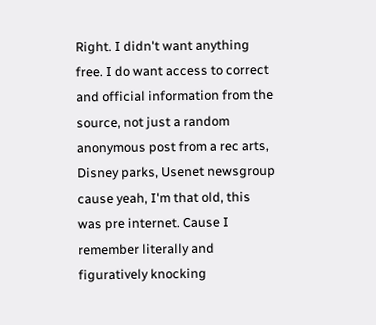Right. I didn't want anything free. I do want access to correct and official information from the source, not just a random anonymous post from a rec arts, Disney parks, Usenet newsgroup cause yeah, I'm that old, this was pre internet. Cause I remember literally and figuratively knocking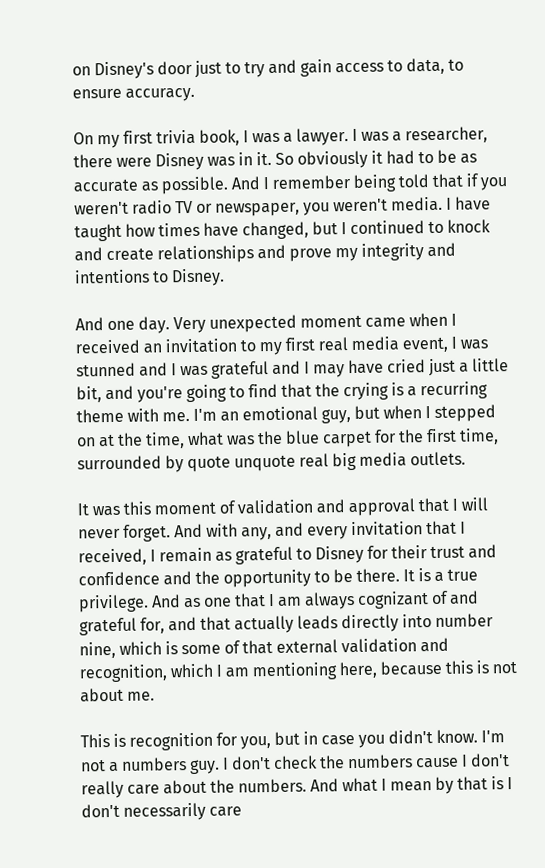on Disney's door just to try and gain access to data, to ensure accuracy.

On my first trivia book, I was a lawyer. I was a researcher, there were Disney was in it. So obviously it had to be as accurate as possible. And I remember being told that if you weren't radio TV or newspaper, you weren't media. I have taught how times have changed, but I continued to knock and create relationships and prove my integrity and intentions to Disney.

And one day. Very unexpected moment came when I received an invitation to my first real media event, I was stunned and I was grateful and I may have cried just a little bit, and you're going to find that the crying is a recurring theme with me. I'm an emotional guy, but when I stepped on at the time, what was the blue carpet for the first time, surrounded by quote unquote real big media outlets.

It was this moment of validation and approval that I will never forget. And with any, and every invitation that I received, I remain as grateful to Disney for their trust and confidence and the opportunity to be there. It is a true privilege. And as one that I am always cognizant of and grateful for, and that actually leads directly into number nine, which is some of that external validation and recognition, which I am mentioning here, because this is not about me.

This is recognition for you, but in case you didn't know. I'm not a numbers guy. I don't check the numbers cause I don't really care about the numbers. And what I mean by that is I don't necessarily care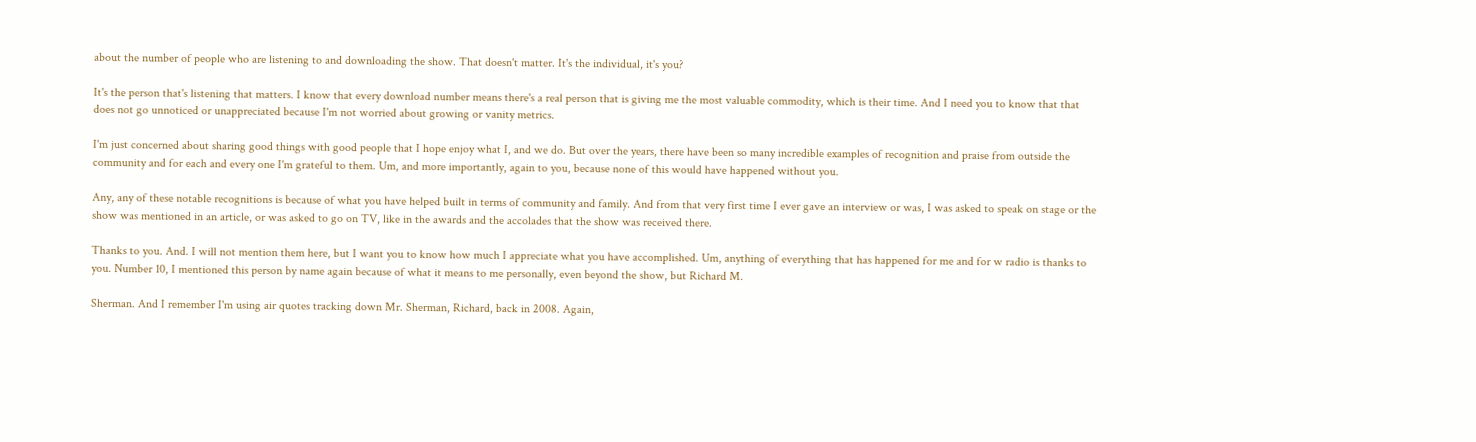about the number of people who are listening to and downloading the show. That doesn't matter. It's the individual, it's you?

It's the person that's listening that matters. I know that every download number means there's a real person that is giving me the most valuable commodity, which is their time. And I need you to know that that does not go unnoticed or unappreciated because I'm not worried about growing or vanity metrics.

I'm just concerned about sharing good things with good people that I hope enjoy what I, and we do. But over the years, there have been so many incredible examples of recognition and praise from outside the community and for each and every one I'm grateful to them. Um, and more importantly, again to you, because none of this would have happened without you.

Any, any of these notable recognitions is because of what you have helped built in terms of community and family. And from that very first time I ever gave an interview or was, I was asked to speak on stage or the show was mentioned in an article, or was asked to go on TV, like in the awards and the accolades that the show was received there.

Thanks to you. And. I will not mention them here, but I want you to know how much I appreciate what you have accomplished. Um, anything of everything that has happened for me and for w radio is thanks to you. Number 10, I mentioned this person by name again because of what it means to me personally, even beyond the show, but Richard M.

Sherman. And I remember I'm using air quotes tracking down Mr. Sherman, Richard, back in 2008. Again,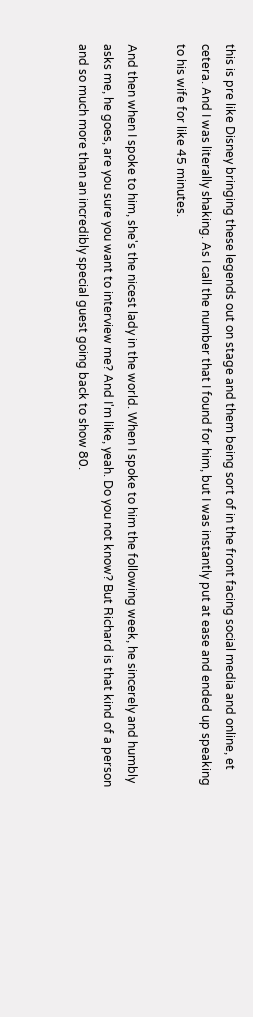this is pre like Disney bringing these legends out on stage and them being sort of in the front facing social media and online, et cetera. And I was literally shaking. As I call the number that I found for him, but I was instantly put at ease and ended up speaking to his wife for like 45 minutes.

And then when I spoke to him, she's the nicest lady in the world. When I spoke to him the following week, he sincerely and humbly asks me, he goes, are you sure you want to interview me? And I'm like, yeah. Do you not know? But Richard is that kind of a person and so much more than an incredibly special guest going back to show 80.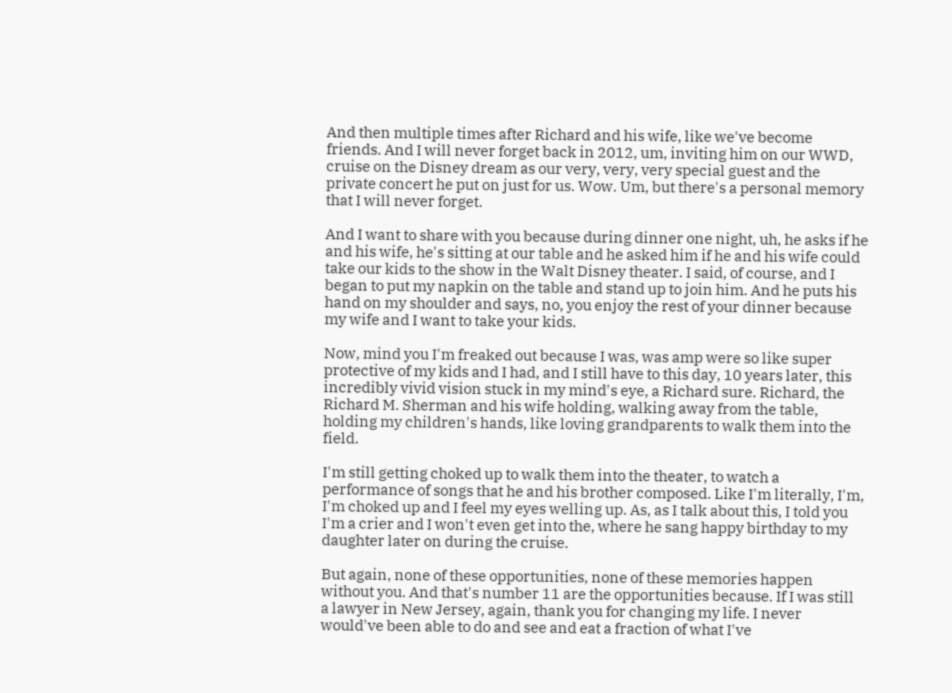And then multiple times after Richard and his wife, like we've become friends. And I will never forget back in 2012, um, inviting him on our WWD, cruise on the Disney dream as our very, very, very special guest and the private concert he put on just for us. Wow. Um, but there's a personal memory that I will never forget.

And I want to share with you because during dinner one night, uh, he asks if he and his wife, he's sitting at our table and he asked him if he and his wife could take our kids to the show in the Walt Disney theater. I said, of course, and I began to put my napkin on the table and stand up to join him. And he puts his hand on my shoulder and says, no, you enjoy the rest of your dinner because my wife and I want to take your kids.

Now, mind you I'm freaked out because I was, was amp were so like super protective of my kids and I had, and I still have to this day, 10 years later, this incredibly vivid vision stuck in my mind's eye, a Richard sure. Richard, the Richard M. Sherman and his wife holding, walking away from the table, holding my children's hands, like loving grandparents to walk them into the field.

I'm still getting choked up to walk them into the theater, to watch a performance of songs that he and his brother composed. Like I'm literally, I'm, I'm choked up and I feel my eyes welling up. As, as I talk about this, I told you I'm a crier and I won't even get into the, where he sang happy birthday to my daughter later on during the cruise.

But again, none of these opportunities, none of these memories happen without you. And that's number 11 are the opportunities because. If I was still a lawyer in New Jersey, again, thank you for changing my life. I never would've been able to do and see and eat a fraction of what I've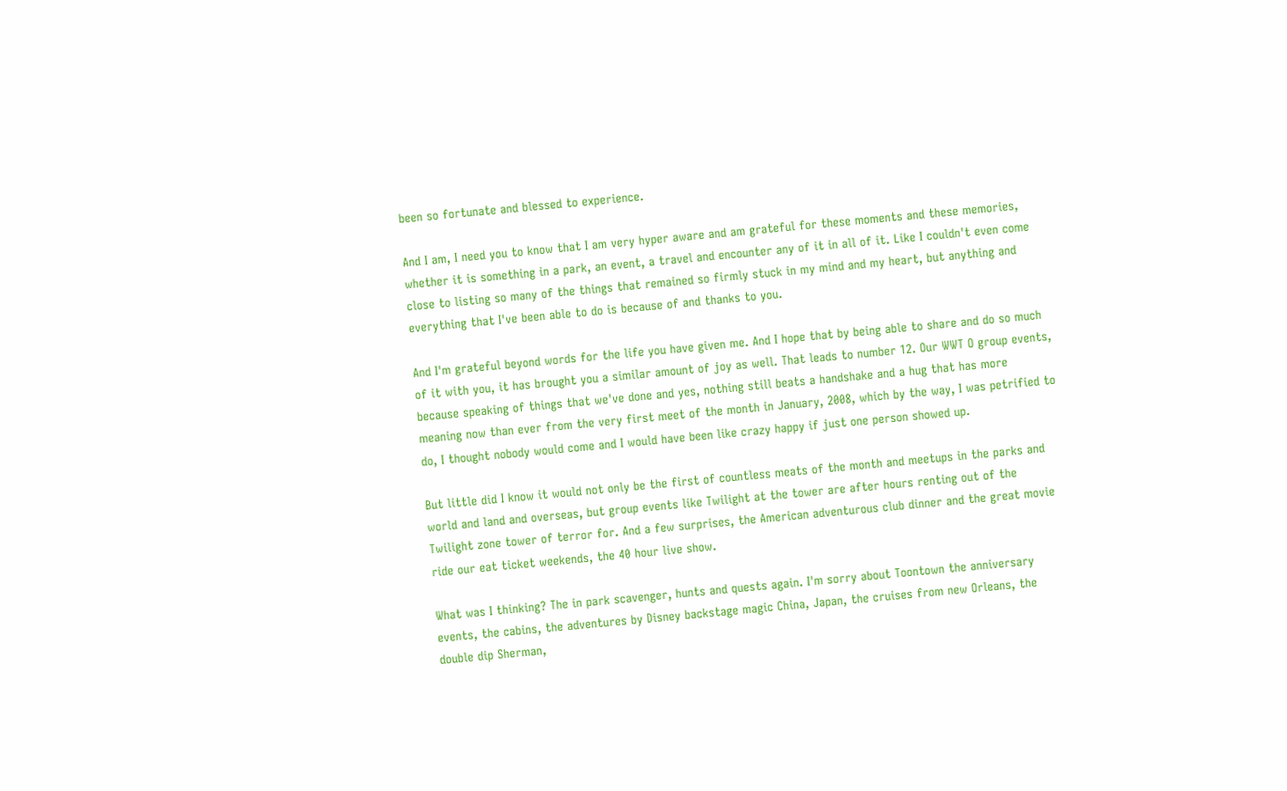been so fortunate and blessed to experience.

And I am, I need you to know that I am very hyper aware and am grateful for these moments and these memories, whether it is something in a park, an event, a travel and encounter any of it in all of it. Like I couldn't even come close to listing so many of the things that remained so firmly stuck in my mind and my heart, but anything and everything that I've been able to do is because of and thanks to you.

And I'm grateful beyond words for the life you have given me. And I hope that by being able to share and do so much of it with you, it has brought you a similar amount of joy as well. That leads to number 12. Our WWT O group events, because speaking of things that we've done and yes, nothing still beats a handshake and a hug that has more meaning now than ever from the very first meet of the month in January, 2008, which by the way, I was petrified to do, I thought nobody would come and I would have been like crazy happy if just one person showed up.

But little did I know it would not only be the first of countless meats of the month and meetups in the parks and world and land and overseas, but group events like Twilight at the tower are after hours renting out of the Twilight zone tower of terror for. And a few surprises, the American adventurous club dinner and the great movie ride our eat ticket weekends, the 40 hour live show.

What was I thinking? The in park scavenger, hunts and quests again. I'm sorry about Toontown the anniversary events, the cabins, the adventures by Disney backstage magic China, Japan, the cruises from new Orleans, the double dip Sherman,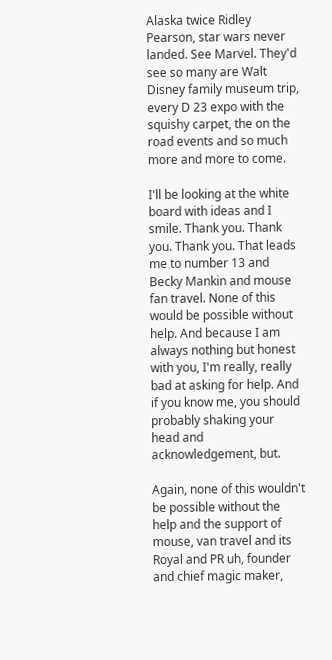Alaska twice Ridley Pearson, star wars never landed. See Marvel. They'd see so many are Walt Disney family museum trip, every D 23 expo with the squishy carpet, the on the road events and so much more and more to come.

I'll be looking at the white board with ideas and I smile. Thank you. Thank you. Thank you. That leads me to number 13 and Becky Mankin and mouse fan travel. None of this would be possible without help. And because I am always nothing but honest with you, I'm really, really bad at asking for help. And if you know me, you should probably shaking your head and acknowledgement, but.

Again, none of this wouldn't be possible without the help and the support of mouse, van travel and its Royal and PR uh, founder and chief magic maker,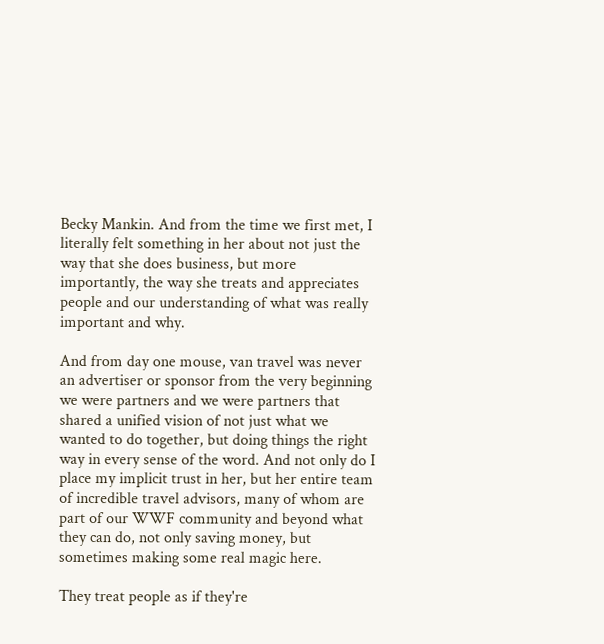Becky Mankin. And from the time we first met, I literally felt something in her about not just the way that she does business, but more importantly, the way she treats and appreciates people and our understanding of what was really important and why.

And from day one mouse, van travel was never an advertiser or sponsor from the very beginning we were partners and we were partners that shared a unified vision of not just what we wanted to do together, but doing things the right way in every sense of the word. And not only do I place my implicit trust in her, but her entire team of incredible travel advisors, many of whom are part of our WWF community and beyond what they can do, not only saving money, but sometimes making some real magic here.

They treat people as if they're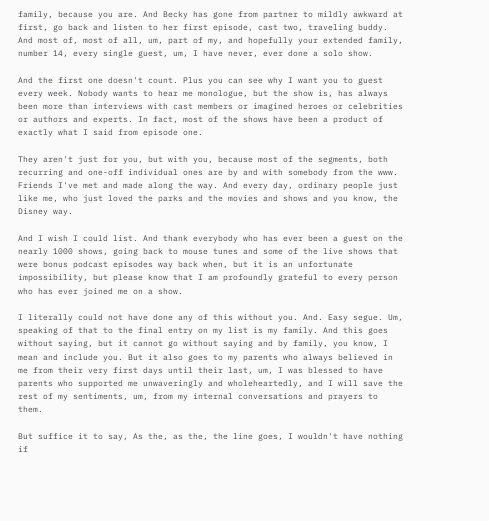family, because you are. And Becky has gone from partner to mildly awkward at first, go back and listen to her first episode, cast two, traveling buddy. And most of, most of all, um, part of my, and hopefully your extended family, number 14, every single guest, um, I have never, ever done a solo show.

And the first one doesn't count. Plus you can see why I want you to guest every week. Nobody wants to hear me monologue, but the show is, has always been more than interviews with cast members or imagined heroes or celebrities or authors and experts. In fact, most of the shows have been a product of exactly what I said from episode one.

They aren't just for you, but with you, because most of the segments, both recurring and one-off individual ones are by and with somebody from the www. Friends I've met and made along the way. And every day, ordinary people just like me, who just loved the parks and the movies and shows and you know, the Disney way.

And I wish I could list. And thank everybody who has ever been a guest on the nearly 1000 shows, going back to mouse tunes and some of the live shows that were bonus podcast episodes way back when, but it is an unfortunate impossibility, but please know that I am profoundly grateful to every person who has ever joined me on a show.

I literally could not have done any of this without you. And. Easy segue. Um, speaking of that to the final entry on my list is my family. And this goes without saying, but it cannot go without saying and by family, you know, I mean and include you. But it also goes to my parents who always believed in me from their very first days until their last, um, I was blessed to have parents who supported me unwaveringly and wholeheartedly, and I will save the rest of my sentiments, um, from my internal conversations and prayers to them.

But suffice it to say, As the, as the, the line goes, I wouldn't have nothing if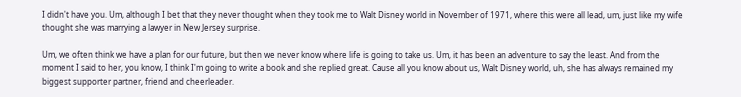I didn't have you. Um, although I bet that they never thought when they took me to Walt Disney world in November of 1971, where this were all lead, um, just like my wife thought she was marrying a lawyer in New Jersey surprise.

Um, we often think we have a plan for our future, but then we never know where life is going to take us. Um, it has been an adventure to say the least. And from the moment I said to her, you know, I think I'm going to write a book and she replied great. Cause all you know about us, Walt Disney world, uh, she has always remained my biggest supporter partner, friend and cheerleader.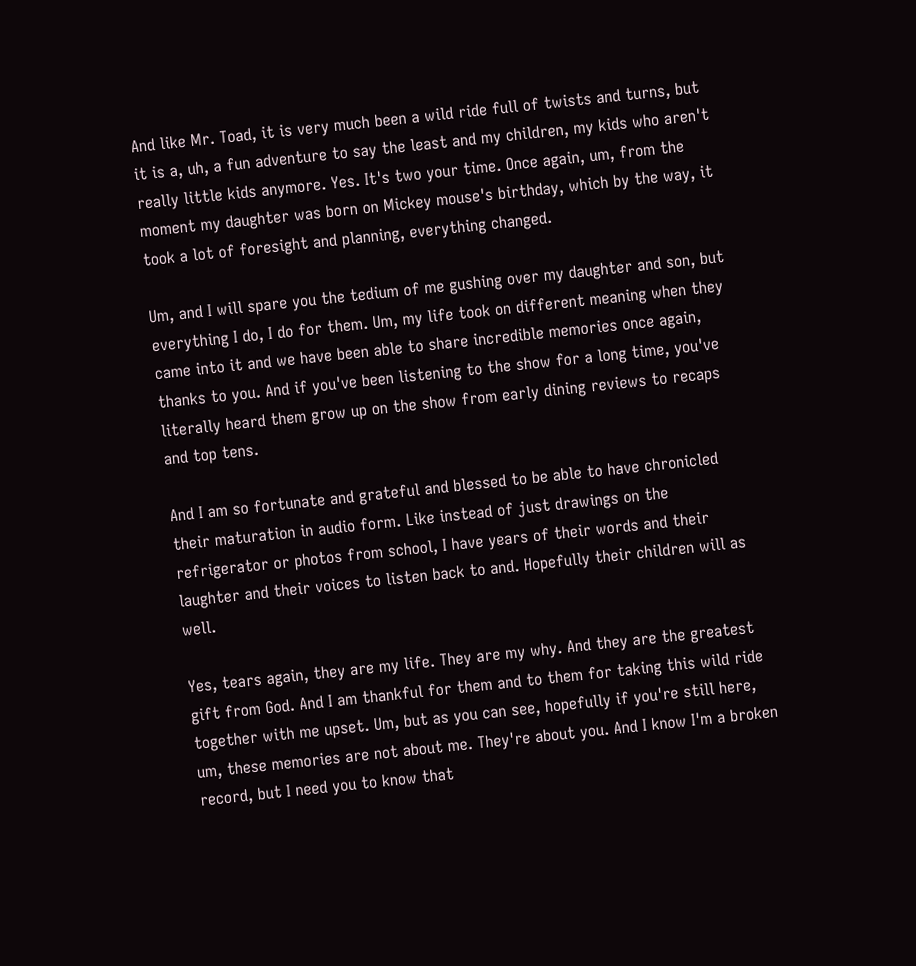And like Mr. Toad, it is very much been a wild ride full of twists and turns, but it is a, uh, a fun adventure to say the least and my children, my kids who aren't really little kids anymore. Yes. It's two your time. Once again, um, from the moment my daughter was born on Mickey mouse's birthday, which by the way, it took a lot of foresight and planning, everything changed.

Um, and I will spare you the tedium of me gushing over my daughter and son, but everything I do, I do for them. Um, my life took on different meaning when they came into it and we have been able to share incredible memories once again, thanks to you. And if you've been listening to the show for a long time, you've literally heard them grow up on the show from early dining reviews to recaps and top tens.

And I am so fortunate and grateful and blessed to be able to have chronicled their maturation in audio form. Like instead of just drawings on the refrigerator or photos from school, I have years of their words and their laughter and their voices to listen back to and. Hopefully their children will as well.

Yes, tears again, they are my life. They are my why. And they are the greatest gift from God. And I am thankful for them and to them for taking this wild ride together with me upset. Um, but as you can see, hopefully if you're still here, um, these memories are not about me. They're about you. And I know I'm a broken record, but I need you to know that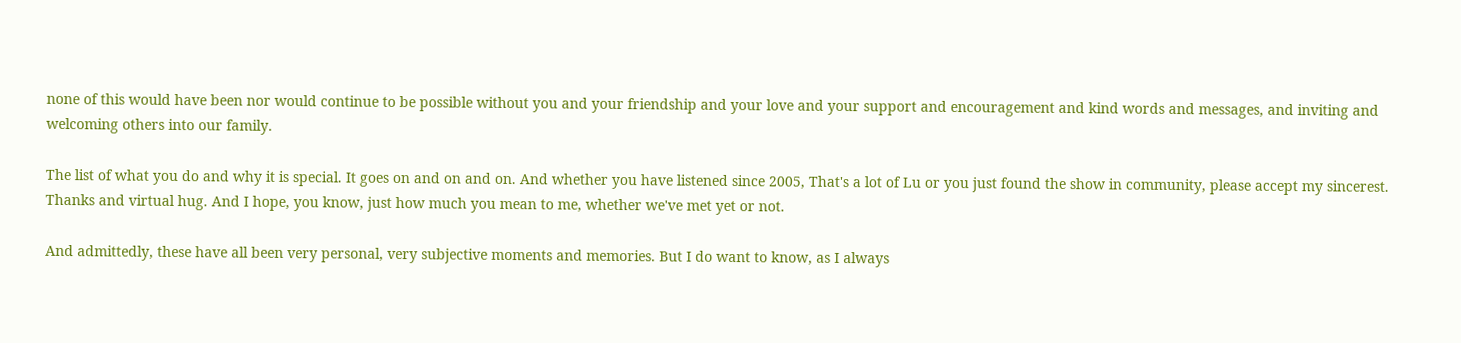none of this would have been nor would continue to be possible without you and your friendship and your love and your support and encouragement and kind words and messages, and inviting and welcoming others into our family.

The list of what you do and why it is special. It goes on and on and on. And whether you have listened since 2005, That's a lot of Lu or you just found the show in community, please accept my sincerest. Thanks and virtual hug. And I hope, you know, just how much you mean to me, whether we've met yet or not.

And admittedly, these have all been very personal, very subjective moments and memories. But I do want to know, as I always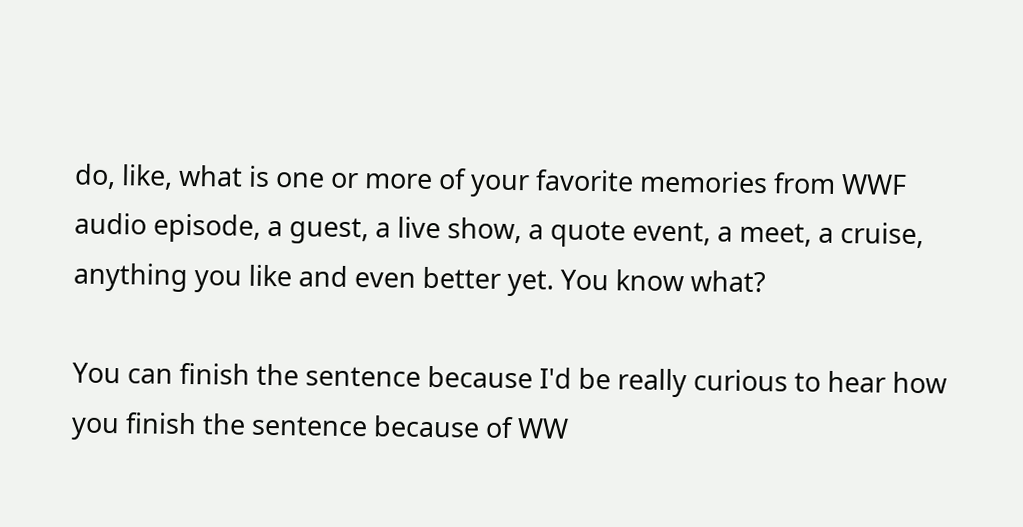do, like, what is one or more of your favorite memories from WWF audio episode, a guest, a live show, a quote event, a meet, a cruise, anything you like and even better yet. You know what?

You can finish the sentence because I'd be really curious to hear how you finish the sentence because of WW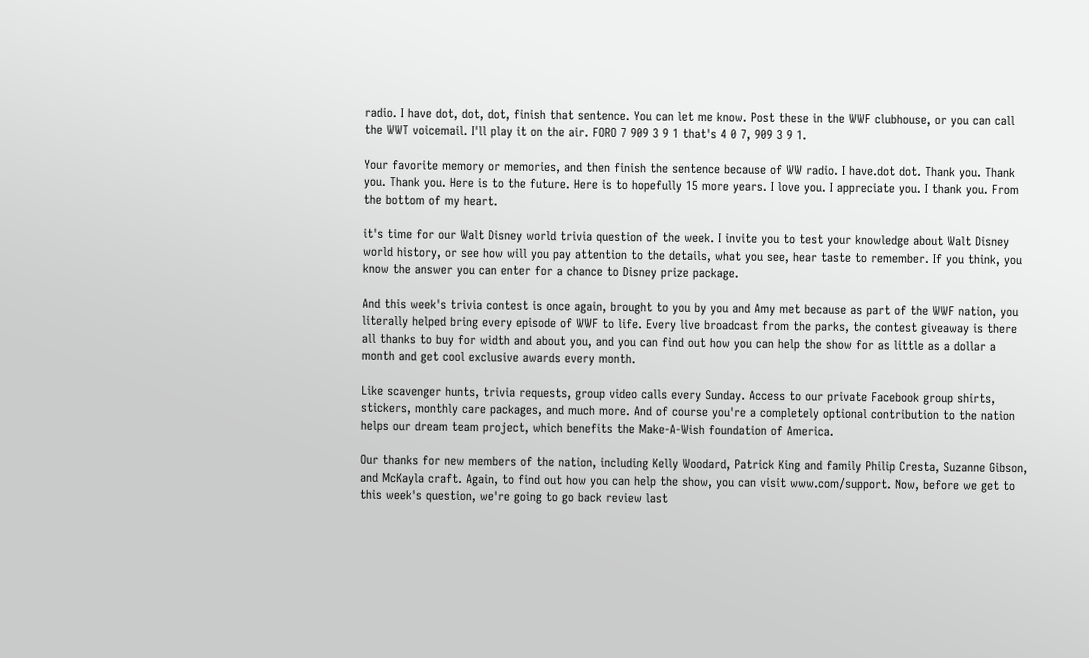radio. I have dot, dot, dot, finish that sentence. You can let me know. Post these in the WWF clubhouse, or you can call the WWT voicemail. I'll play it on the air. FORO 7 909 3 9 1 that's 4 0 7, 909 3 9 1.

Your favorite memory or memories, and then finish the sentence because of WW radio. I have.dot dot. Thank you. Thank you. Thank you. Here is to the future. Here is to hopefully 15 more years. I love you. I appreciate you. I thank you. From the bottom of my heart.

it's time for our Walt Disney world trivia question of the week. I invite you to test your knowledge about Walt Disney world history, or see how will you pay attention to the details, what you see, hear taste to remember. If you think, you know the answer you can enter for a chance to Disney prize package.

And this week's trivia contest is once again, brought to you by you and Amy met because as part of the WWF nation, you literally helped bring every episode of WWF to life. Every live broadcast from the parks, the contest giveaway is there all thanks to buy for width and about you, and you can find out how you can help the show for as little as a dollar a month and get cool exclusive awards every month.

Like scavenger hunts, trivia requests, group video calls every Sunday. Access to our private Facebook group shirts, stickers, monthly care packages, and much more. And of course you're a completely optional contribution to the nation helps our dream team project, which benefits the Make-A-Wish foundation of America.

Our thanks for new members of the nation, including Kelly Woodard, Patrick King and family Philip Cresta, Suzanne Gibson, and McKayla craft. Again, to find out how you can help the show, you can visit www.com/support. Now, before we get to this week's question, we're going to go back review last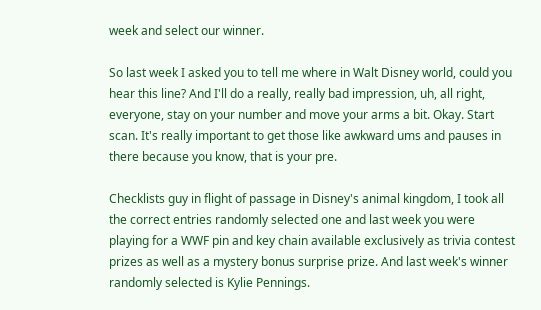week and select our winner.

So last week I asked you to tell me where in Walt Disney world, could you hear this line? And I'll do a really, really bad impression, uh, all right, everyone, stay on your number and move your arms a bit. Okay. Start scan. It's really important to get those like awkward ums and pauses in there because you know, that is your pre.

Checklists guy in flight of passage in Disney's animal kingdom, I took all the correct entries randomly selected one and last week you were playing for a WWF pin and key chain available exclusively as trivia contest prizes as well as a mystery bonus surprise prize. And last week's winner randomly selected is Kylie Pennings.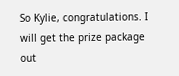So Kylie, congratulations. I will get the prize package out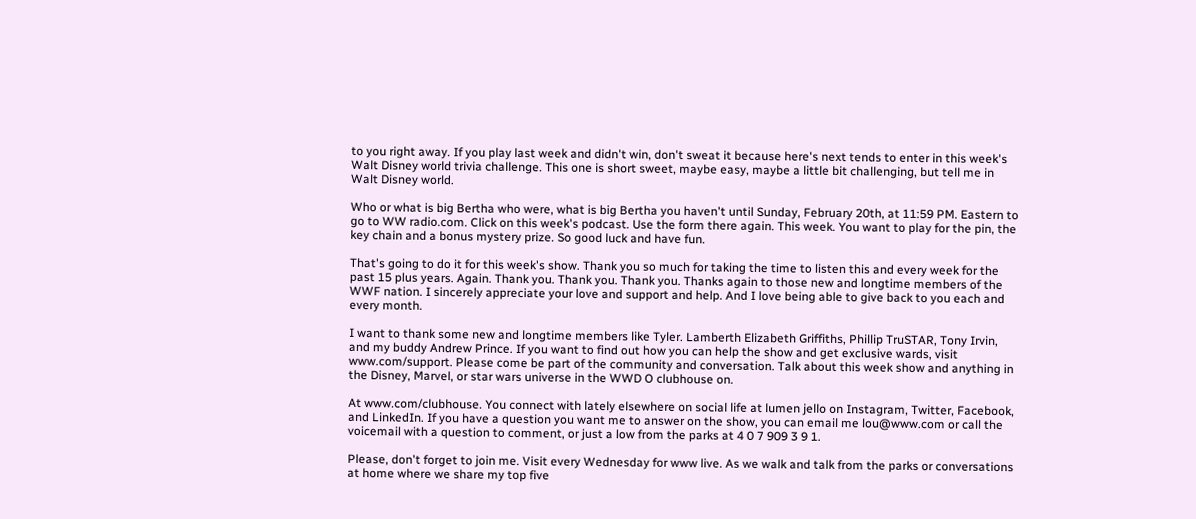to you right away. If you play last week and didn't win, don't sweat it because here's next tends to enter in this week's Walt Disney world trivia challenge. This one is short sweet, maybe easy, maybe a little bit challenging, but tell me in Walt Disney world.

Who or what is big Bertha who were, what is big Bertha you haven't until Sunday, February 20th, at 11:59 PM. Eastern to go to WW radio.com. Click on this week's podcast. Use the form there again. This week. You want to play for the pin, the key chain and a bonus mystery prize. So good luck and have fun.

That's going to do it for this week's show. Thank you so much for taking the time to listen this and every week for the past 15 plus years. Again. Thank you. Thank you. Thank you. Thanks again to those new and longtime members of the WWF nation. I sincerely appreciate your love and support and help. And I love being able to give back to you each and every month.

I want to thank some new and longtime members like Tyler. Lamberth Elizabeth Griffiths, Phillip TruSTAR, Tony Irvin, and my buddy Andrew Prince. If you want to find out how you can help the show and get exclusive wards, visit www.com/support. Please come be part of the community and conversation. Talk about this week show and anything in the Disney, Marvel, or star wars universe in the WWD O clubhouse on.

At www.com/clubhouse. You connect with lately elsewhere on social life at lumen jello on Instagram, Twitter, Facebook, and LinkedIn. If you have a question you want me to answer on the show, you can email me lou@www.com or call the voicemail with a question to comment, or just a low from the parks at 4 0 7 909 3 9 1.

Please, don't forget to join me. Visit every Wednesday for www live. As we walk and talk from the parks or conversations at home where we share my top five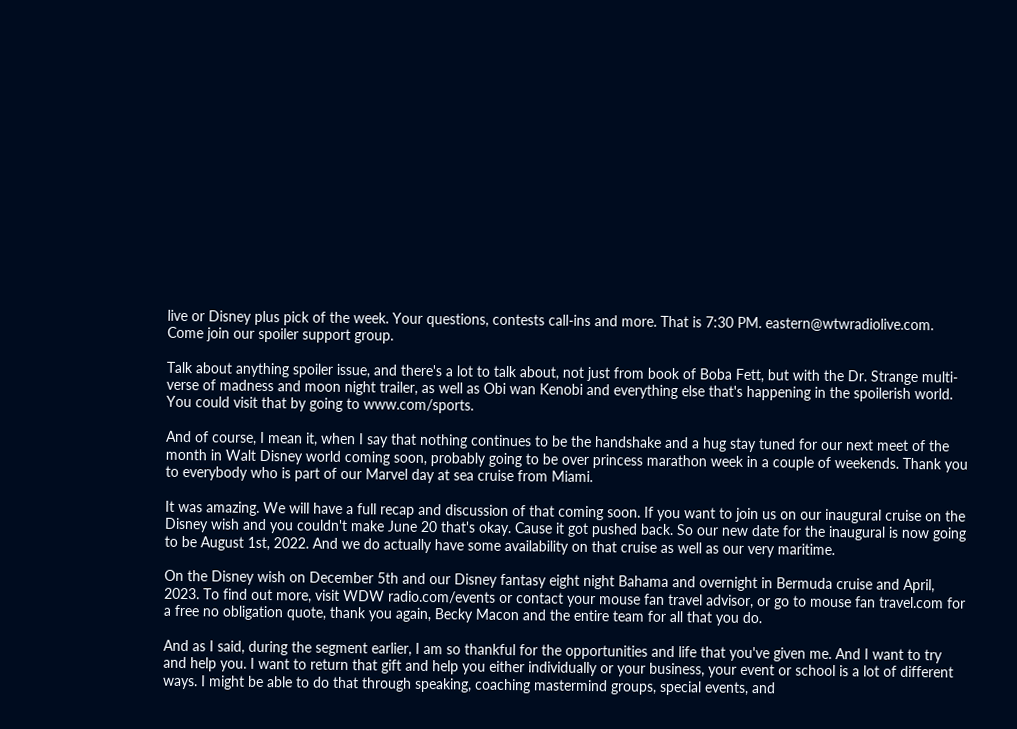live or Disney plus pick of the week. Your questions, contests call-ins and more. That is 7:30 PM. eastern@wtwradiolive.com. Come join our spoiler support group.

Talk about anything spoiler issue, and there's a lot to talk about, not just from book of Boba Fett, but with the Dr. Strange multi-verse of madness and moon night trailer, as well as Obi wan Kenobi and everything else that's happening in the spoilerish world. You could visit that by going to www.com/sports.

And of course, I mean it, when I say that nothing continues to be the handshake and a hug stay tuned for our next meet of the month in Walt Disney world coming soon, probably going to be over princess marathon week in a couple of weekends. Thank you to everybody who is part of our Marvel day at sea cruise from Miami.

It was amazing. We will have a full recap and discussion of that coming soon. If you want to join us on our inaugural cruise on the Disney wish and you couldn't make June 20 that's okay. Cause it got pushed back. So our new date for the inaugural is now going to be August 1st, 2022. And we do actually have some availability on that cruise as well as our very maritime.

On the Disney wish on December 5th and our Disney fantasy eight night Bahama and overnight in Bermuda cruise and April, 2023. To find out more, visit WDW radio.com/events or contact your mouse fan travel advisor, or go to mouse fan travel.com for a free no obligation quote, thank you again, Becky Macon and the entire team for all that you do.

And as I said, during the segment earlier, I am so thankful for the opportunities and life that you've given me. And I want to try and help you. I want to return that gift and help you either individually or your business, your event or school is a lot of different ways. I might be able to do that through speaking, coaching mastermind groups, special events, and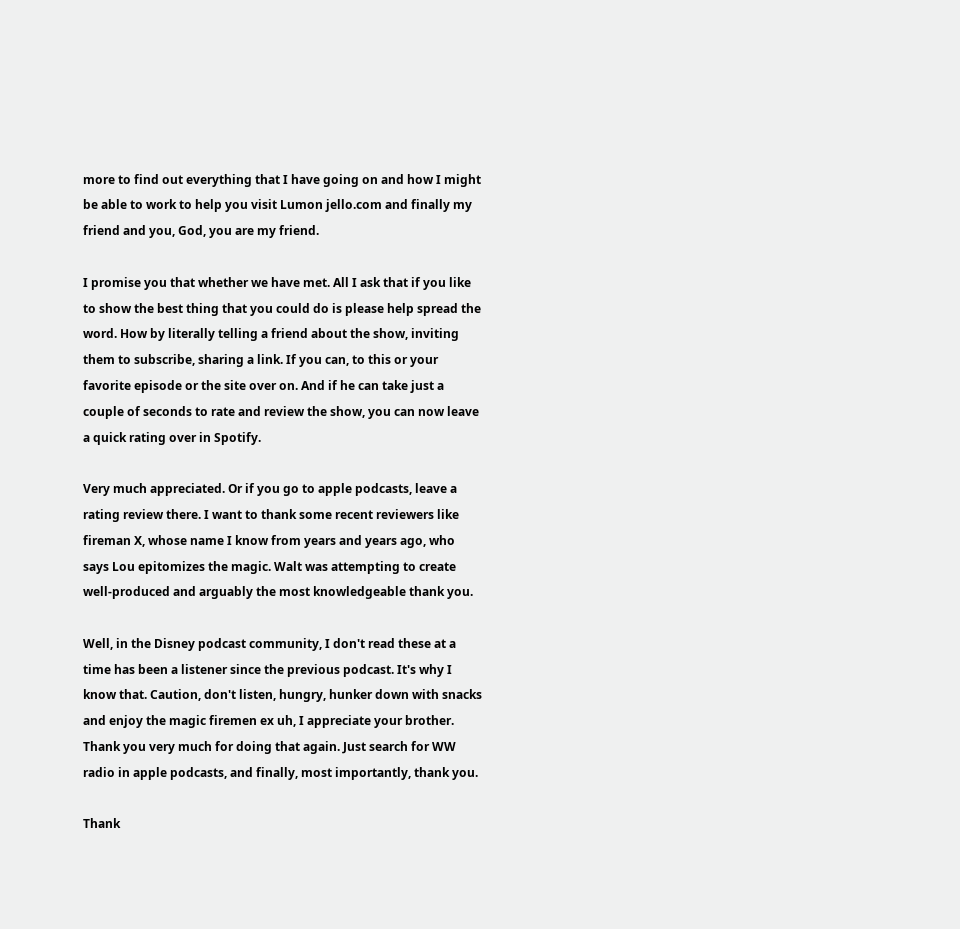more to find out everything that I have going on and how I might be able to work to help you visit Lumon jello.com and finally my friend and you, God, you are my friend.

I promise you that whether we have met. All I ask that if you like to show the best thing that you could do is please help spread the word. How by literally telling a friend about the show, inviting them to subscribe, sharing a link. If you can, to this or your favorite episode or the site over on. And if he can take just a couple of seconds to rate and review the show, you can now leave a quick rating over in Spotify.

Very much appreciated. Or if you go to apple podcasts, leave a rating review there. I want to thank some recent reviewers like fireman X, whose name I know from years and years ago, who says Lou epitomizes the magic. Walt was attempting to create well-produced and arguably the most knowledgeable thank you.

Well, in the Disney podcast community, I don't read these at a time has been a listener since the previous podcast. It's why I know that. Caution, don't listen, hungry, hunker down with snacks and enjoy the magic firemen ex uh, I appreciate your brother. Thank you very much for doing that again. Just search for WW radio in apple podcasts, and finally, most importantly, thank you.

Thank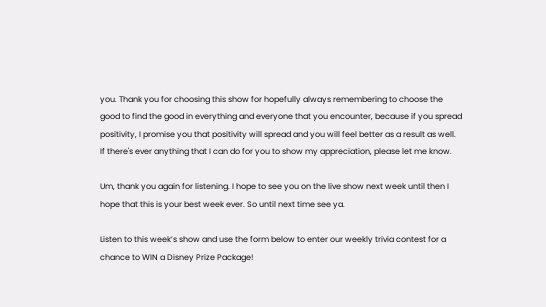you. Thank you for choosing this show for hopefully always remembering to choose the good to find the good in everything and everyone that you encounter, because if you spread positivity, I promise you that positivity will spread and you will feel better as a result as well. If there's ever anything that I can do for you to show my appreciation, please let me know.

Um, thank you again for listening. I hope to see you on the live show next week until then I hope that this is your best week ever. So until next time see ya.

Listen to this week’s show and use the form below to enter our weekly trivia contest for a chance to WIN a Disney Prize Package!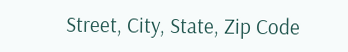Street, City, State, Zip Code